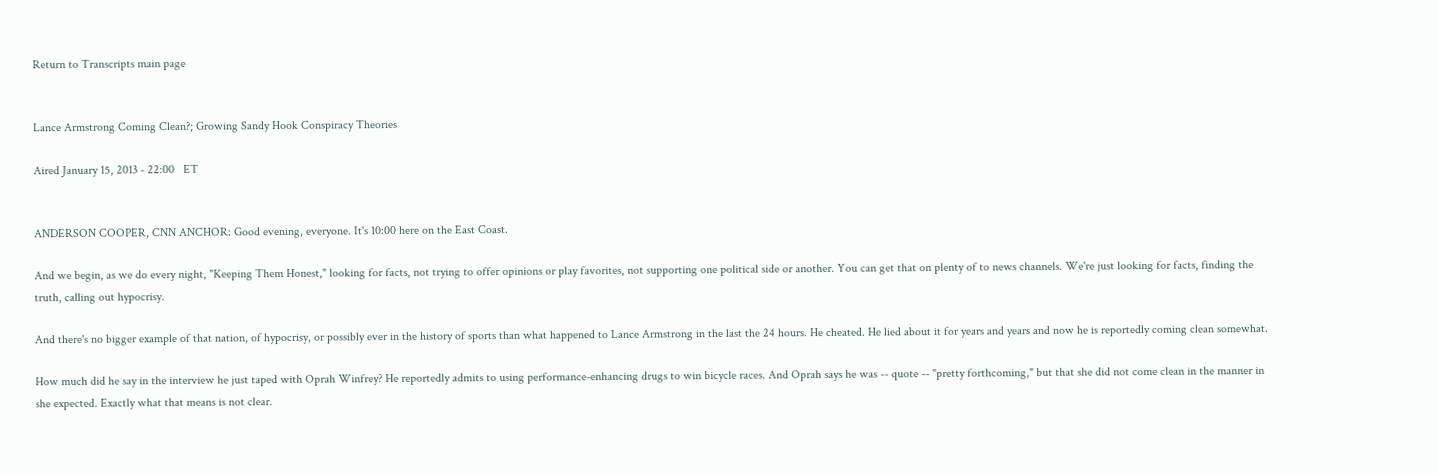Return to Transcripts main page


Lance Armstrong Coming Clean?; Growing Sandy Hook Conspiracy Theories

Aired January 15, 2013 - 22:00   ET


ANDERSON COOPER, CNN ANCHOR: Good evening, everyone. It's 10:00 here on the East Coast.

And we begin, as we do every night, "Keeping Them Honest," looking for facts, not trying to offer opinions or play favorites, not supporting one political side or another. You can get that on plenty of to news channels. We're just looking for facts, finding the truth, calling out hypocrisy.

And there's no bigger example of that nation, of hypocrisy, or possibly ever in the history of sports than what happened to Lance Armstrong in the last the 24 hours. He cheated. He lied about it for years and years and now he is reportedly coming clean somewhat.

How much did he say in the interview he just taped with Oprah Winfrey? He reportedly admits to using performance-enhancing drugs to win bicycle races. And Oprah says he was -- quote -- "pretty forthcoming," but that she did not come clean in the manner in she expected. Exactly what that means is not clear.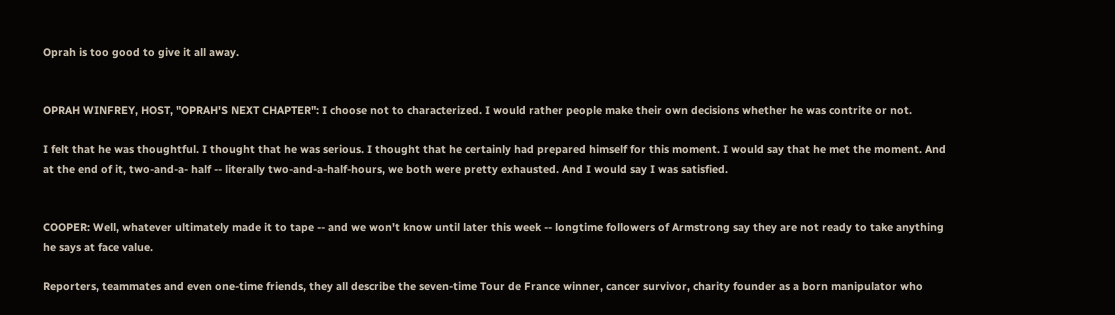Oprah is too good to give it all away.


OPRAH WINFREY, HOST, "OPRAH'S NEXT CHAPTER": I choose not to characterized. I would rather people make their own decisions whether he was contrite or not.

I felt that he was thoughtful. I thought that he was serious. I thought that he certainly had prepared himself for this moment. I would say that he met the moment. And at the end of it, two-and-a- half -- literally two-and-a-half-hours, we both were pretty exhausted. And I would say I was satisfied.


COOPER: Well, whatever ultimately made it to tape -- and we won't know until later this week -- longtime followers of Armstrong say they are not ready to take anything he says at face value.

Reporters, teammates and even one-time friends, they all describe the seven-time Tour de France winner, cancer survivor, charity founder as a born manipulator who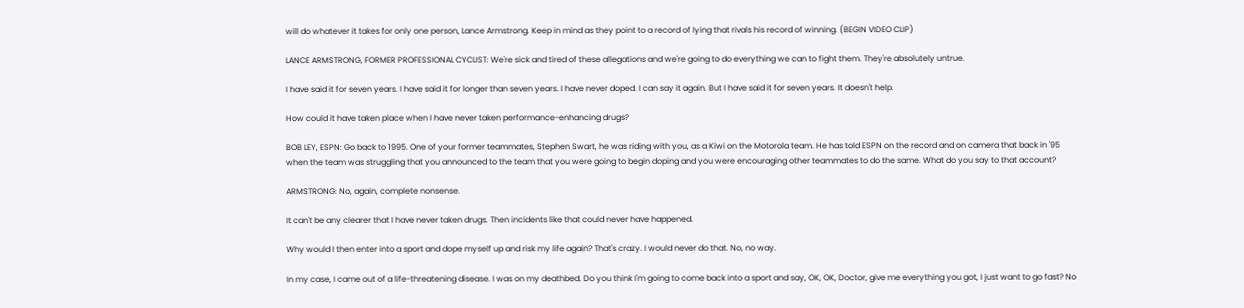will do whatever it takes for only one person, Lance Armstrong. Keep in mind as they point to a record of lying that rivals his record of winning. (BEGIN VIDEO CLIP)

LANCE ARMSTRONG, FORMER PROFESSIONAL CYCLIST: We're sick and tired of these allegations and we're going to do everything we can to fight them. They're absolutely untrue.

I have said it for seven years. I have said it for longer than seven years. I have never doped. I can say it again. But I have said it for seven years. It doesn't help.

How could it have taken place when I have never taken performance-enhancing drugs?

BOB LEY, ESPN: Go back to 1995. One of your former teammates, Stephen Swart, he was riding with you, as a Kiwi on the Motorola team. He has told ESPN on the record and on camera that back in '95 when the team was struggling that you announced to the team that you were going to begin doping and you were encouraging other teammates to do the same. What do you say to that account?

ARMSTRONG: No, again, complete nonsense.

It can't be any clearer that I have never taken drugs. Then incidents like that could never have happened.

Why would I then enter into a sport and dope myself up and risk my life again? That's crazy. I would never do that. No, no way.

In my case, I came out of a life-threatening disease. I was on my deathbed. Do you think I'm going to come back into a sport and say, OK, OK, Doctor, give me everything you got, I just want to go fast? No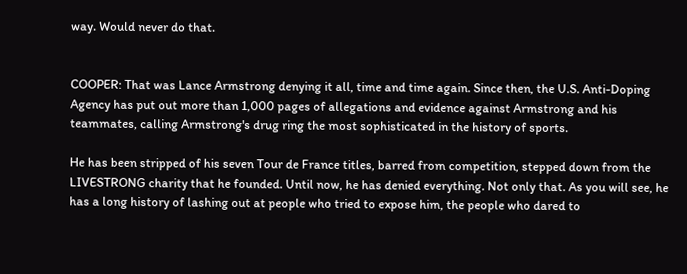way. Would never do that.


COOPER: That was Lance Armstrong denying it all, time and time again. Since then, the U.S. Anti-Doping Agency has put out more than 1,000 pages of allegations and evidence against Armstrong and his teammates, calling Armstrong's drug ring the most sophisticated in the history of sports.

He has been stripped of his seven Tour de France titles, barred from competition, stepped down from the LIVESTRONG charity that he founded. Until now, he has denied everything. Not only that. As you will see, he has a long history of lashing out at people who tried to expose him, the people who dared to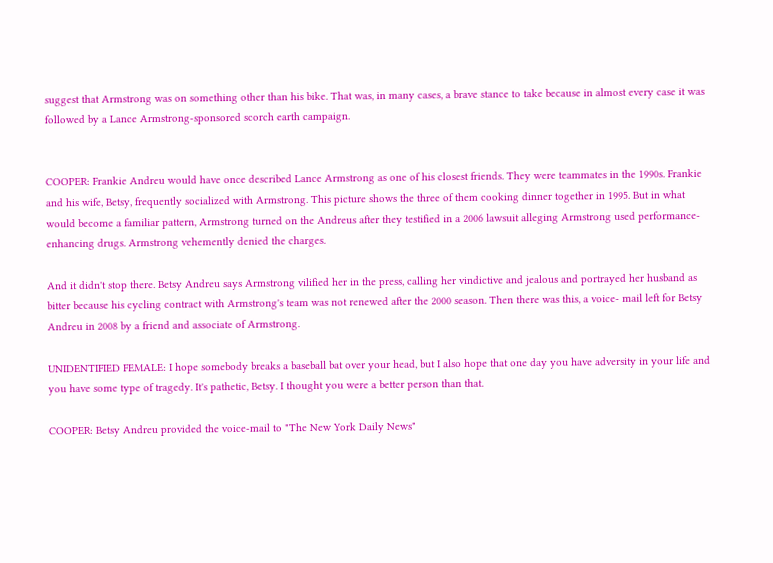suggest that Armstrong was on something other than his bike. That was, in many cases, a brave stance to take because in almost every case it was followed by a Lance Armstrong-sponsored scorch earth campaign.


COOPER: Frankie Andreu would have once described Lance Armstrong as one of his closest friends. They were teammates in the 1990s. Frankie and his wife, Betsy, frequently socialized with Armstrong. This picture shows the three of them cooking dinner together in 1995. But in what would become a familiar pattern, Armstrong turned on the Andreus after they testified in a 2006 lawsuit alleging Armstrong used performance-enhancing drugs. Armstrong vehemently denied the charges.

And it didn't stop there. Betsy Andreu says Armstrong vilified her in the press, calling her vindictive and jealous and portrayed her husband as bitter because his cycling contract with Armstrong's team was not renewed after the 2000 season. Then there was this, a voice- mail left for Betsy Andreu in 2008 by a friend and associate of Armstrong.

UNIDENTIFIED FEMALE: I hope somebody breaks a baseball bat over your head, but I also hope that one day you have adversity in your life and you have some type of tragedy. It's pathetic, Betsy. I thought you were a better person than that.

COOPER: Betsy Andreu provided the voice-mail to "The New York Daily News"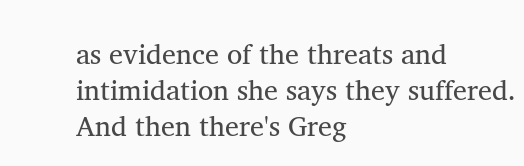as evidence of the threats and intimidation she says they suffered. And then there's Greg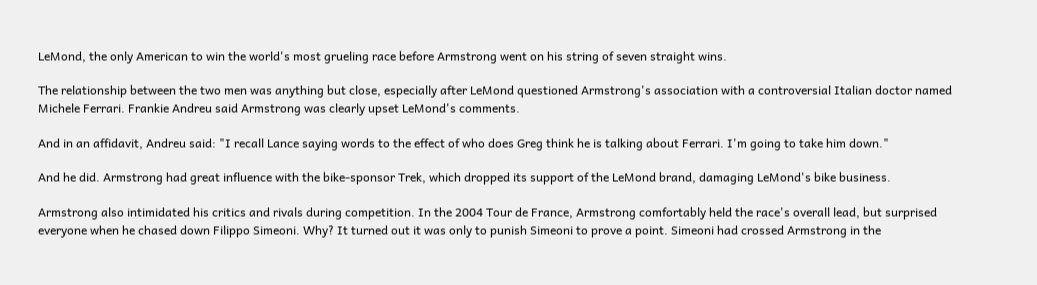LeMond, the only American to win the world's most grueling race before Armstrong went on his string of seven straight wins.

The relationship between the two men was anything but close, especially after LeMond questioned Armstrong's association with a controversial Italian doctor named Michele Ferrari. Frankie Andreu said Armstrong was clearly upset LeMond's comments.

And in an affidavit, Andreu said: "I recall Lance saying words to the effect of who does Greg think he is talking about Ferrari. I'm going to take him down."

And he did. Armstrong had great influence with the bike-sponsor Trek, which dropped its support of the LeMond brand, damaging LeMond's bike business.

Armstrong also intimidated his critics and rivals during competition. In the 2004 Tour de France, Armstrong comfortably held the race's overall lead, but surprised everyone when he chased down Filippo Simeoni. Why? It turned out it was only to punish Simeoni to prove a point. Simeoni had crossed Armstrong in the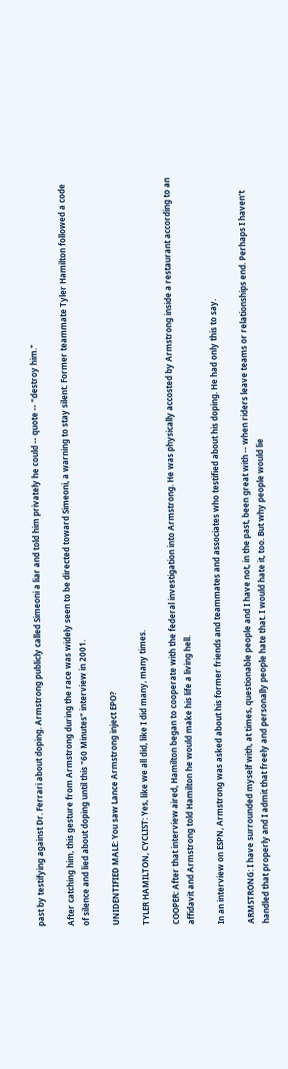past by testifying against Dr. Ferrari about doping. Armstrong publicly called Simeoni a liar and told him privately he could -- quote -- "destroy him."

After catching him, this gesture from Armstrong during the race was widely seen to be directed toward Simeoni, a warning to stay silent. Former teammate Tyler Hamilton followed a code of silence and lied about doping until this "60 Minutes" interview in 2001.

UNIDENTIFIED MALE: You saw Lance Armstrong inject EPO?

TYLER HAMILTON, CYCLIST: Yes, like we all did, like I did many, many times.

COOPER: After that interview aired, Hamilton began to cooperate with the federal investigation into Armstrong. He was physically accosted by Armstrong inside a restaurant according to an affidavit and Armstrong told Hamilton he would make his life a living hell.

In an interview on ESPN, Armstrong was asked about his former friends and teammates and associates who testified about his doping. He had only this to say.

ARMSTRONG: I have surrounded myself with, at times, questionable people and I have not, in the past, been great with -- when riders leave teams or relationships end. Perhaps I haven't handled that properly and I admit that freely and personally people hate that. I would hate it, too. But why people would lie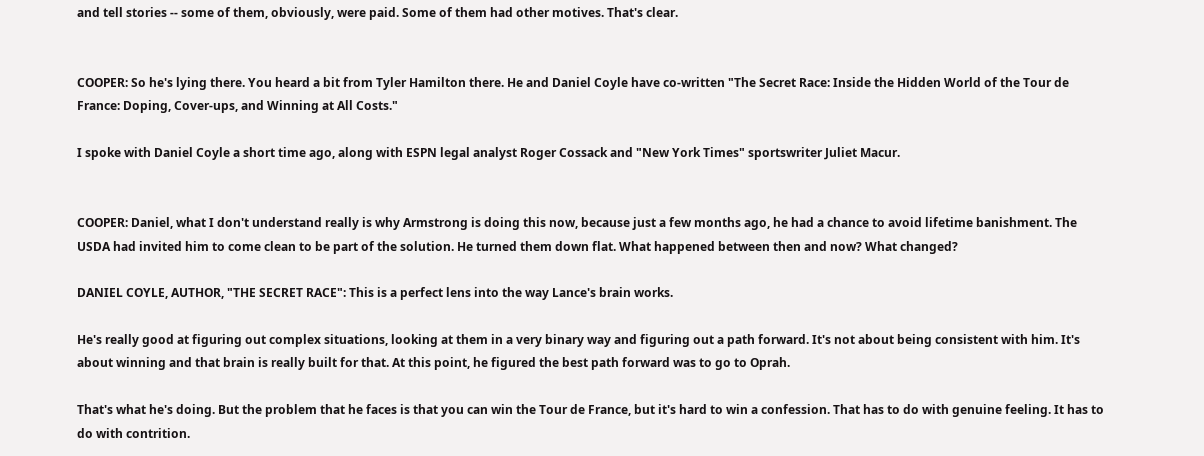and tell stories -- some of them, obviously, were paid. Some of them had other motives. That's clear.


COOPER: So he's lying there. You heard a bit from Tyler Hamilton there. He and Daniel Coyle have co-written "The Secret Race: Inside the Hidden World of the Tour de France: Doping, Cover-ups, and Winning at All Costs."

I spoke with Daniel Coyle a short time ago, along with ESPN legal analyst Roger Cossack and "New York Times" sportswriter Juliet Macur.


COOPER: Daniel, what I don't understand really is why Armstrong is doing this now, because just a few months ago, he had a chance to avoid lifetime banishment. The USDA had invited him to come clean to be part of the solution. He turned them down flat. What happened between then and now? What changed?

DANIEL COYLE, AUTHOR, "THE SECRET RACE": This is a perfect lens into the way Lance's brain works.

He's really good at figuring out complex situations, looking at them in a very binary way and figuring out a path forward. It's not about being consistent with him. It's about winning and that brain is really built for that. At this point, he figured the best path forward was to go to Oprah.

That's what he's doing. But the problem that he faces is that you can win the Tour de France, but it's hard to win a confession. That has to do with genuine feeling. It has to do with contrition.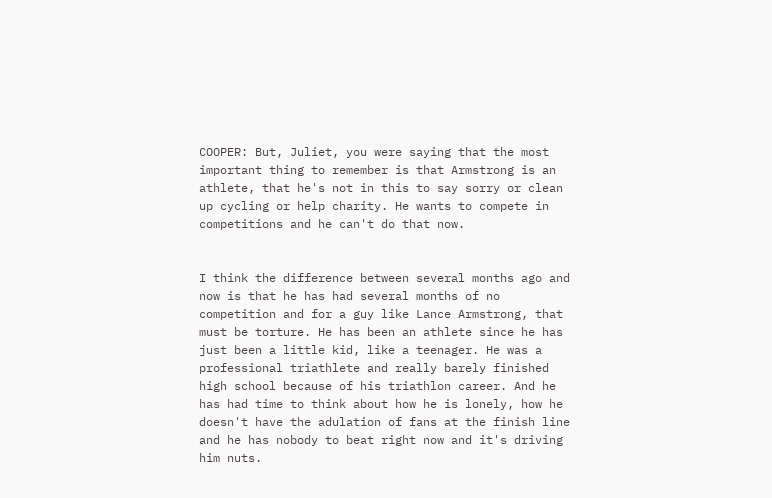COOPER: But, Juliet, you were saying that the most important thing to remember is that Armstrong is an athlete, that he's not in this to say sorry or clean up cycling or help charity. He wants to compete in competitions and he can't do that now.


I think the difference between several months ago and now is that he has had several months of no competition and for a guy like Lance Armstrong, that must be torture. He has been an athlete since he has just been a little kid, like a teenager. He was a professional triathlete and really barely finished high school because of his triathlon career. And he has had time to think about how he is lonely, how he doesn't have the adulation of fans at the finish line and he has nobody to beat right now and it's driving him nuts.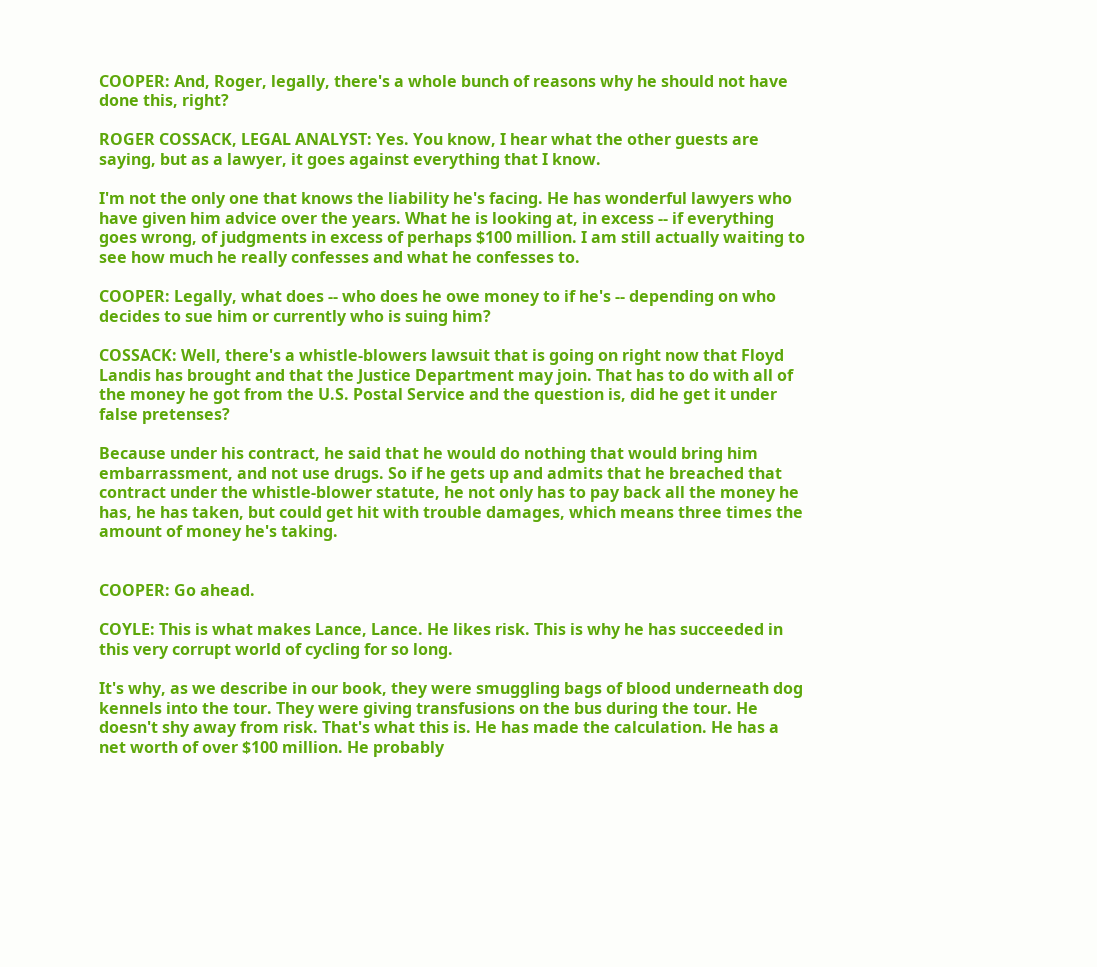COOPER: And, Roger, legally, there's a whole bunch of reasons why he should not have done this, right?

ROGER COSSACK, LEGAL ANALYST: Yes. You know, I hear what the other guests are saying, but as a lawyer, it goes against everything that I know.

I'm not the only one that knows the liability he's facing. He has wonderful lawyers who have given him advice over the years. What he is looking at, in excess -- if everything goes wrong, of judgments in excess of perhaps $100 million. I am still actually waiting to see how much he really confesses and what he confesses to.

COOPER: Legally, what does -- who does he owe money to if he's -- depending on who decides to sue him or currently who is suing him?

COSSACK: Well, there's a whistle-blowers lawsuit that is going on right now that Floyd Landis has brought and that the Justice Department may join. That has to do with all of the money he got from the U.S. Postal Service and the question is, did he get it under false pretenses?

Because under his contract, he said that he would do nothing that would bring him embarrassment, and not use drugs. So if he gets up and admits that he breached that contract under the whistle-blower statute, he not only has to pay back all the money he has, he has taken, but could get hit with trouble damages, which means three times the amount of money he's taking.


COOPER: Go ahead.

COYLE: This is what makes Lance, Lance. He likes risk. This is why he has succeeded in this very corrupt world of cycling for so long.

It's why, as we describe in our book, they were smuggling bags of blood underneath dog kennels into the tour. They were giving transfusions on the bus during the tour. He doesn't shy away from risk. That's what this is. He has made the calculation. He has a net worth of over $100 million. He probably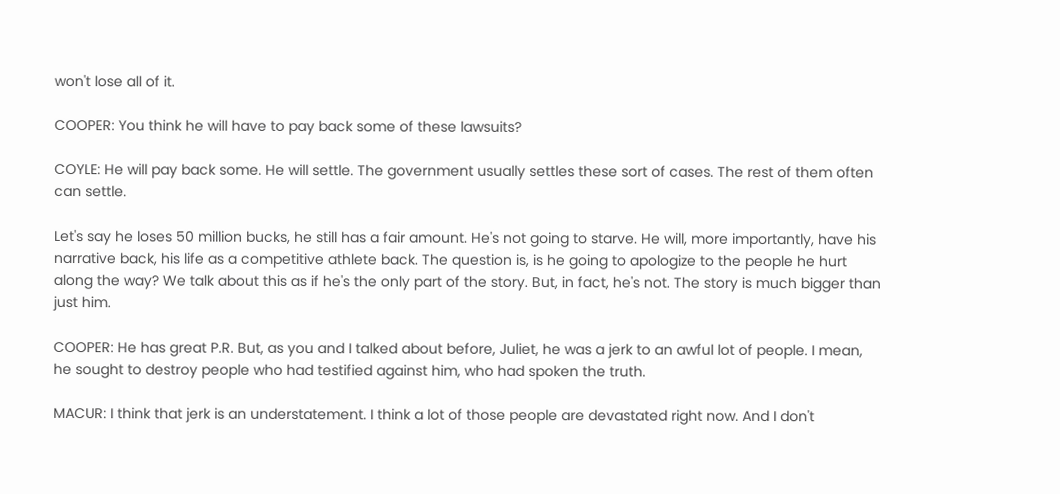won't lose all of it.

COOPER: You think he will have to pay back some of these lawsuits?

COYLE: He will pay back some. He will settle. The government usually settles these sort of cases. The rest of them often can settle.

Let's say he loses 50 million bucks, he still has a fair amount. He's not going to starve. He will, more importantly, have his narrative back, his life as a competitive athlete back. The question is, is he going to apologize to the people he hurt along the way? We talk about this as if he's the only part of the story. But, in fact, he's not. The story is much bigger than just him.

COOPER: He has great P.R. But, as you and I talked about before, Juliet, he was a jerk to an awful lot of people. I mean, he sought to destroy people who had testified against him, who had spoken the truth.

MACUR: I think that jerk is an understatement. I think a lot of those people are devastated right now. And I don't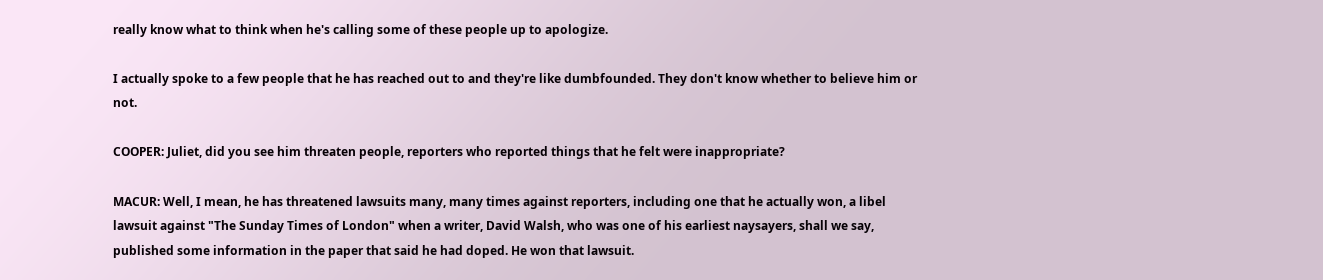really know what to think when he's calling some of these people up to apologize.

I actually spoke to a few people that he has reached out to and they're like dumbfounded. They don't know whether to believe him or not.

COOPER: Juliet, did you see him threaten people, reporters who reported things that he felt were inappropriate?

MACUR: Well, I mean, he has threatened lawsuits many, many times against reporters, including one that he actually won, a libel lawsuit against "The Sunday Times of London" when a writer, David Walsh, who was one of his earliest naysayers, shall we say, published some information in the paper that said he had doped. He won that lawsuit.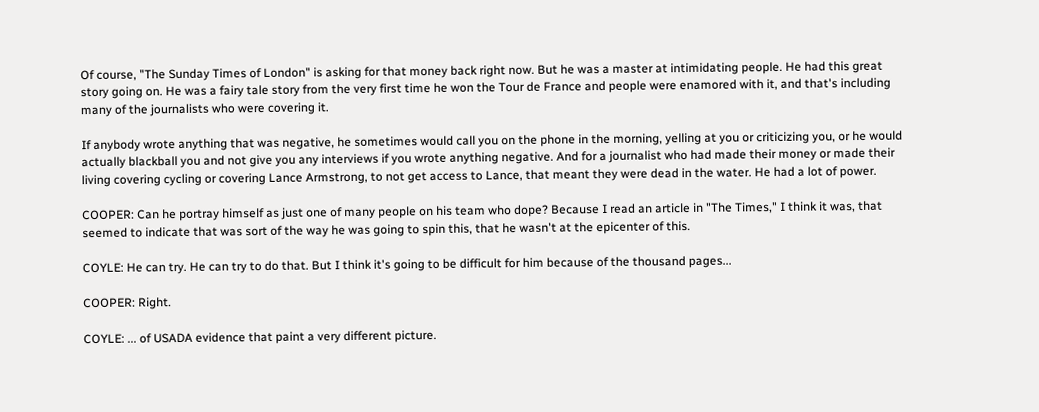Of course, "The Sunday Times of London" is asking for that money back right now. But he was a master at intimidating people. He had this great story going on. He was a fairy tale story from the very first time he won the Tour de France and people were enamored with it, and that's including many of the journalists who were covering it.

If anybody wrote anything that was negative, he sometimes would call you on the phone in the morning, yelling at you or criticizing you, or he would actually blackball you and not give you any interviews if you wrote anything negative. And for a journalist who had made their money or made their living covering cycling or covering Lance Armstrong, to not get access to Lance, that meant they were dead in the water. He had a lot of power.

COOPER: Can he portray himself as just one of many people on his team who dope? Because I read an article in "The Times," I think it was, that seemed to indicate that was sort of the way he was going to spin this, that he wasn't at the epicenter of this.

COYLE: He can try. He can try to do that. But I think it's going to be difficult for him because of the thousand pages...

COOPER: Right.

COYLE: ... of USADA evidence that paint a very different picture.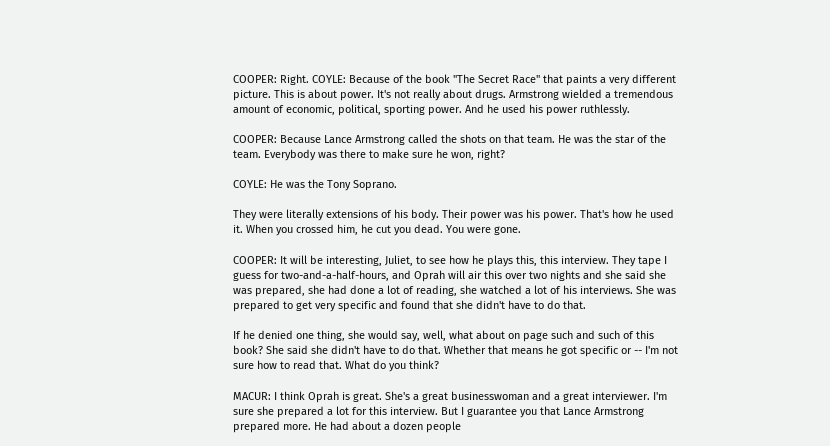COOPER: Right. COYLE: Because of the book "The Secret Race" that paints a very different picture. This is about power. It's not really about drugs. Armstrong wielded a tremendous amount of economic, political, sporting power. And he used his power ruthlessly.

COOPER: Because Lance Armstrong called the shots on that team. He was the star of the team. Everybody was there to make sure he won, right?

COYLE: He was the Tony Soprano.

They were literally extensions of his body. Their power was his power. That's how he used it. When you crossed him, he cut you dead. You were gone.

COOPER: It will be interesting, Juliet, to see how he plays this, this interview. They tape I guess for two-and-a-half-hours, and Oprah will air this over two nights and she said she was prepared, she had done a lot of reading, she watched a lot of his interviews. She was prepared to get very specific and found that she didn't have to do that.

If he denied one thing, she would say, well, what about on page such and such of this book? She said she didn't have to do that. Whether that means he got specific or -- I'm not sure how to read that. What do you think?

MACUR: I think Oprah is great. She's a great businesswoman and a great interviewer. I'm sure she prepared a lot for this interview. But I guarantee you that Lance Armstrong prepared more. He had about a dozen people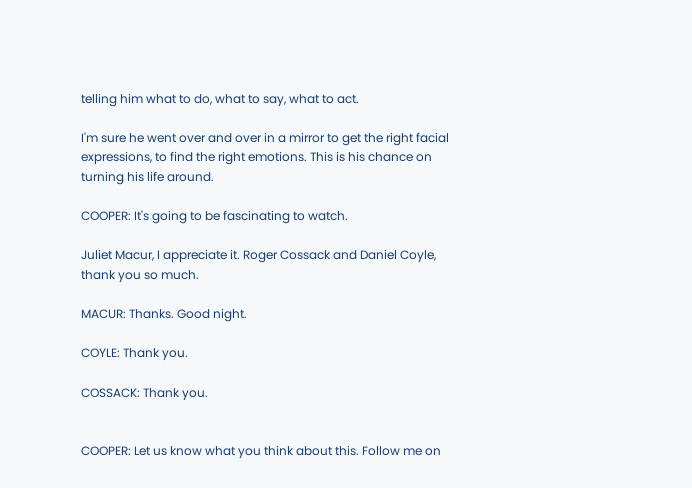telling him what to do, what to say, what to act.

I'm sure he went over and over in a mirror to get the right facial expressions, to find the right emotions. This is his chance on turning his life around.

COOPER: It's going to be fascinating to watch.

Juliet Macur, I appreciate it. Roger Cossack and Daniel Coyle, thank you so much.

MACUR: Thanks. Good night.

COYLE: Thank you.

COSSACK: Thank you.


COOPER: Let us know what you think about this. Follow me on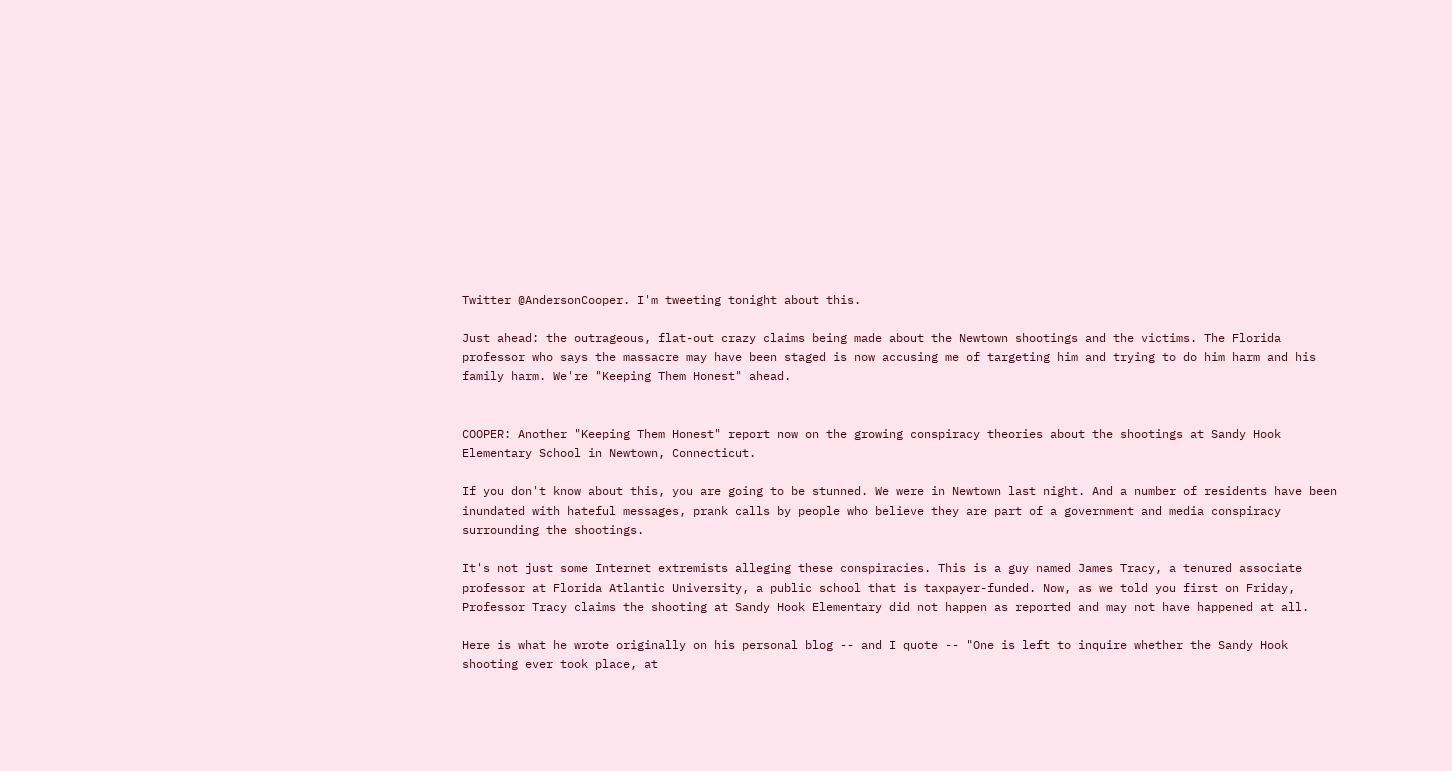Twitter @AndersonCooper. I'm tweeting tonight about this.

Just ahead: the outrageous, flat-out crazy claims being made about the Newtown shootings and the victims. The Florida professor who says the massacre may have been staged is now accusing me of targeting him and trying to do him harm and his family harm. We're "Keeping Them Honest" ahead.


COOPER: Another "Keeping Them Honest" report now on the growing conspiracy theories about the shootings at Sandy Hook Elementary School in Newtown, Connecticut.

If you don't know about this, you are going to be stunned. We were in Newtown last night. And a number of residents have been inundated with hateful messages, prank calls by people who believe they are part of a government and media conspiracy surrounding the shootings.

It's not just some Internet extremists alleging these conspiracies. This is a guy named James Tracy, a tenured associate professor at Florida Atlantic University, a public school that is taxpayer-funded. Now, as we told you first on Friday, Professor Tracy claims the shooting at Sandy Hook Elementary did not happen as reported and may not have happened at all.

Here is what he wrote originally on his personal blog -- and I quote -- "One is left to inquire whether the Sandy Hook shooting ever took place, at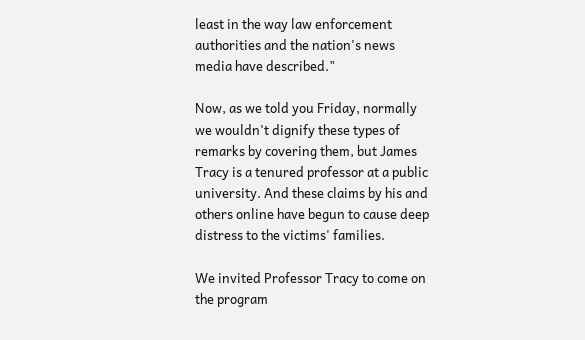least in the way law enforcement authorities and the nation's news media have described."

Now, as we told you Friday, normally we wouldn't dignify these types of remarks by covering them, but James Tracy is a tenured professor at a public university. And these claims by his and others online have begun to cause deep distress to the victims' families.

We invited Professor Tracy to come on the program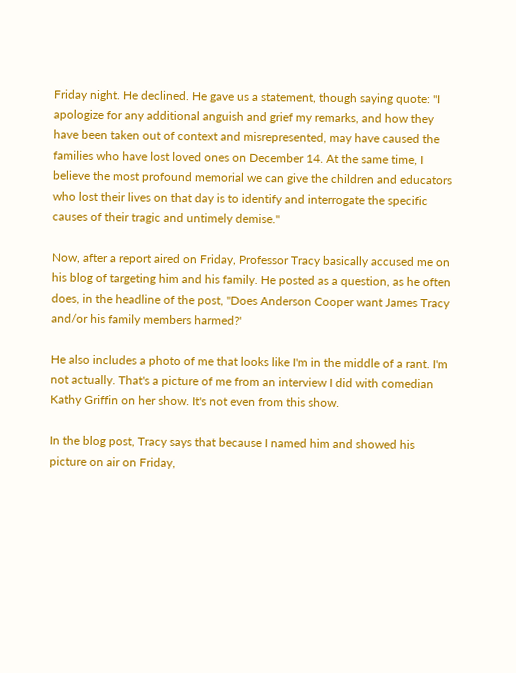Friday night. He declined. He gave us a statement, though saying quote: "I apologize for any additional anguish and grief my remarks, and how they have been taken out of context and misrepresented, may have caused the families who have lost loved ones on December 14. At the same time, I believe the most profound memorial we can give the children and educators who lost their lives on that day is to identify and interrogate the specific causes of their tragic and untimely demise."

Now, after a report aired on Friday, Professor Tracy basically accused me on his blog of targeting him and his family. He posted as a question, as he often does, in the headline of the post, "Does Anderson Cooper want James Tracy and/or his family members harmed?'

He also includes a photo of me that looks like I'm in the middle of a rant. I'm not actually. That's a picture of me from an interview I did with comedian Kathy Griffin on her show. It's not even from this show.

In the blog post, Tracy says that because I named him and showed his picture on air on Friday,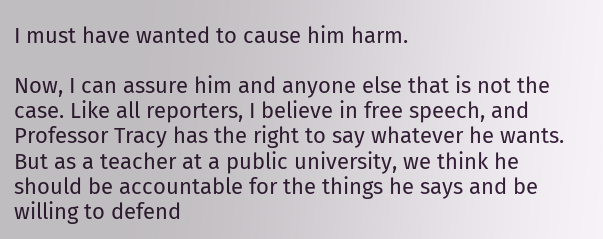I must have wanted to cause him harm.

Now, I can assure him and anyone else that is not the case. Like all reporters, I believe in free speech, and Professor Tracy has the right to say whatever he wants. But as a teacher at a public university, we think he should be accountable for the things he says and be willing to defend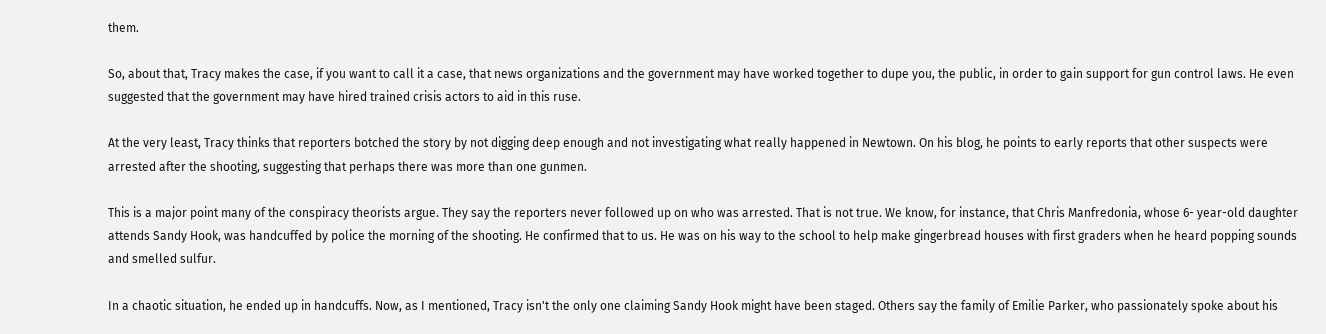them.

So, about that, Tracy makes the case, if you want to call it a case, that news organizations and the government may have worked together to dupe you, the public, in order to gain support for gun control laws. He even suggested that the government may have hired trained crisis actors to aid in this ruse.

At the very least, Tracy thinks that reporters botched the story by not digging deep enough and not investigating what really happened in Newtown. On his blog, he points to early reports that other suspects were arrested after the shooting, suggesting that perhaps there was more than one gunmen.

This is a major point many of the conspiracy theorists argue. They say the reporters never followed up on who was arrested. That is not true. We know, for instance, that Chris Manfredonia, whose 6- year-old daughter attends Sandy Hook, was handcuffed by police the morning of the shooting. He confirmed that to us. He was on his way to the school to help make gingerbread houses with first graders when he heard popping sounds and smelled sulfur.

In a chaotic situation, he ended up in handcuffs. Now, as I mentioned, Tracy isn't the only one claiming Sandy Hook might have been staged. Others say the family of Emilie Parker, who passionately spoke about his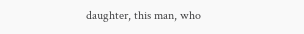daughter, this man, who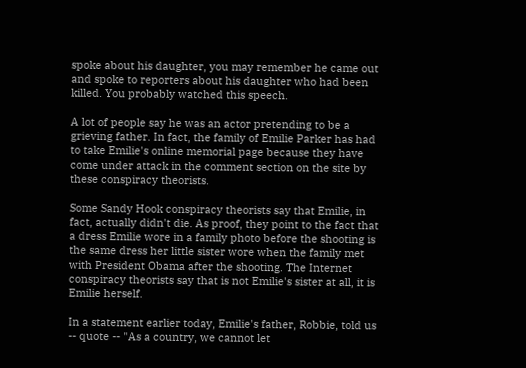spoke about his daughter, you may remember he came out and spoke to reporters about his daughter who had been killed. You probably watched this speech.

A lot of people say he was an actor pretending to be a grieving father. In fact, the family of Emilie Parker has had to take Emilie's online memorial page because they have come under attack in the comment section on the site by these conspiracy theorists.

Some Sandy Hook conspiracy theorists say that Emilie, in fact, actually didn't die. As proof, they point to the fact that a dress Emilie wore in a family photo before the shooting is the same dress her little sister wore when the family met with President Obama after the shooting. The Internet conspiracy theorists say that is not Emilie's sister at all, it is Emilie herself.

In a statement earlier today, Emilie's father, Robbie, told us -- quote -- "As a country, we cannot let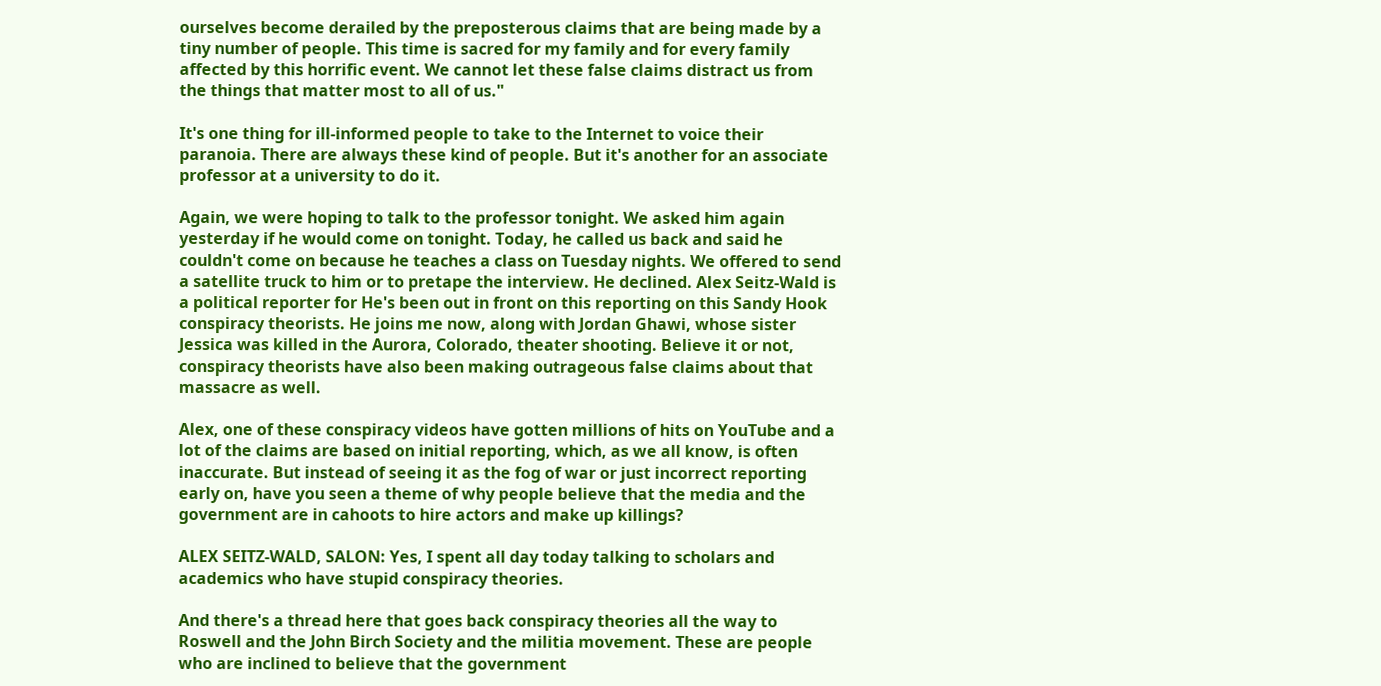ourselves become derailed by the preposterous claims that are being made by a tiny number of people. This time is sacred for my family and for every family affected by this horrific event. We cannot let these false claims distract us from the things that matter most to all of us."

It's one thing for ill-informed people to take to the Internet to voice their paranoia. There are always these kind of people. But it's another for an associate professor at a university to do it.

Again, we were hoping to talk to the professor tonight. We asked him again yesterday if he would come on tonight. Today, he called us back and said he couldn't come on because he teaches a class on Tuesday nights. We offered to send a satellite truck to him or to pretape the interview. He declined. Alex Seitz-Wald is a political reporter for He's been out in front on this reporting on this Sandy Hook conspiracy theorists. He joins me now, along with Jordan Ghawi, whose sister Jessica was killed in the Aurora, Colorado, theater shooting. Believe it or not, conspiracy theorists have also been making outrageous false claims about that massacre as well.

Alex, one of these conspiracy videos have gotten millions of hits on YouTube and a lot of the claims are based on initial reporting, which, as we all know, is often inaccurate. But instead of seeing it as the fog of war or just incorrect reporting early on, have you seen a theme of why people believe that the media and the government are in cahoots to hire actors and make up killings?

ALEX SEITZ-WALD, SALON: Yes, I spent all day today talking to scholars and academics who have stupid conspiracy theories.

And there's a thread here that goes back conspiracy theories all the way to Roswell and the John Birch Society and the militia movement. These are people who are inclined to believe that the government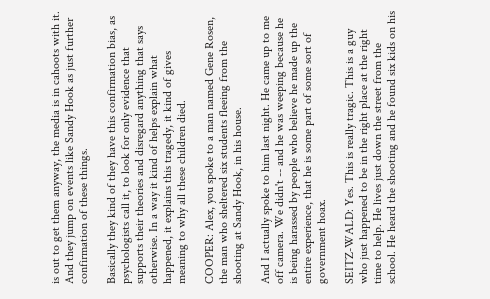is out to get them anyway, the media is in cahoots with it. And they jump on events like Sandy Hook as just further confirmation of these things.

Basically they kind of they have this confirmation bias, as psychologists call it, to look for only evidence that supports their theories and disregard anything that says otherwise. In a way it kind of helps explain what happened, it explains this tragedy, it kind of gives meaning to why all these children died.

COOPER: Alex, you spoke to a man named Gene Rosen, the man who sheltered six students fleeing from the shooting at Sandy Hook, in his house.

And I actually spoke to him last night. He came up to me off camera. We didn't -- and he was weeping because he is being harassed by people who believe he made up the entire experience, that he is some part of some sort of government hoax.

SEITZ-WALD: Yes. This is really tragic. This is a guy who just happened to be in the right place at the right time to help. He lives just down the street from the school. He heard the shooting and he found six kids on his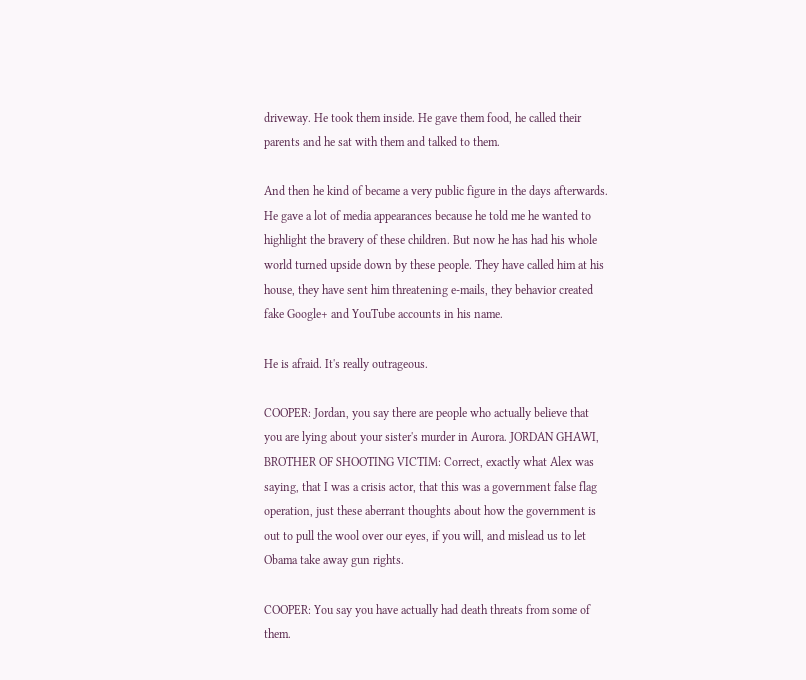driveway. He took them inside. He gave them food, he called their parents and he sat with them and talked to them.

And then he kind of became a very public figure in the days afterwards. He gave a lot of media appearances because he told me he wanted to highlight the bravery of these children. But now he has had his whole world turned upside down by these people. They have called him at his house, they have sent him threatening e-mails, they behavior created fake Google+ and YouTube accounts in his name.

He is afraid. It's really outrageous.

COOPER: Jordan, you say there are people who actually believe that you are lying about your sister's murder in Aurora. JORDAN GHAWI, BROTHER OF SHOOTING VICTIM: Correct, exactly what Alex was saying, that I was a crisis actor, that this was a government false flag operation, just these aberrant thoughts about how the government is out to pull the wool over our eyes, if you will, and mislead us to let Obama take away gun rights.

COOPER: You say you have actually had death threats from some of them.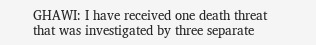GHAWI: I have received one death threat that was investigated by three separate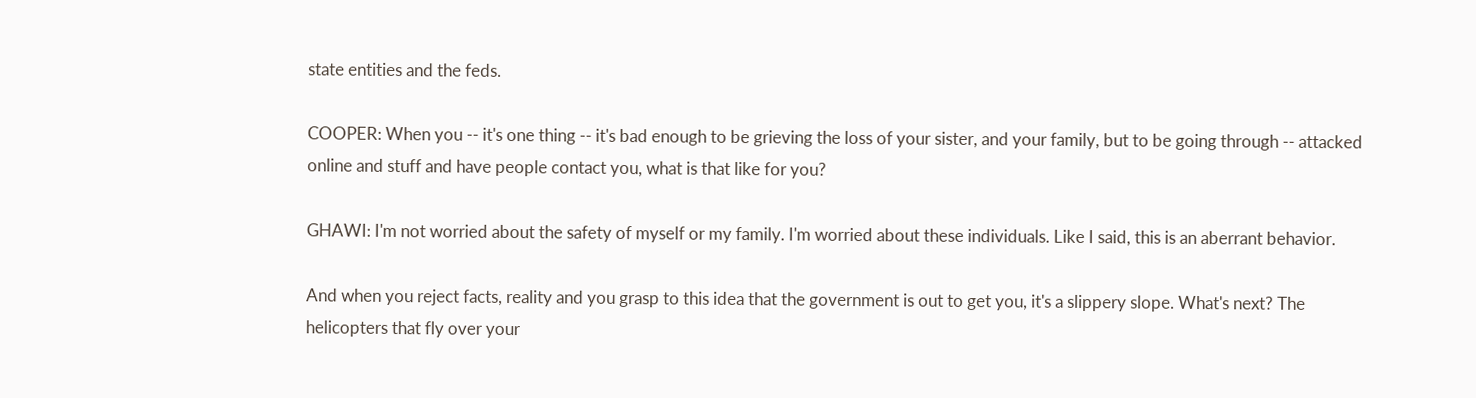state entities and the feds.

COOPER: When you -- it's one thing -- it's bad enough to be grieving the loss of your sister, and your family, but to be going through -- attacked online and stuff and have people contact you, what is that like for you?

GHAWI: I'm not worried about the safety of myself or my family. I'm worried about these individuals. Like I said, this is an aberrant behavior.

And when you reject facts, reality and you grasp to this idea that the government is out to get you, it's a slippery slope. What's next? The helicopters that fly over your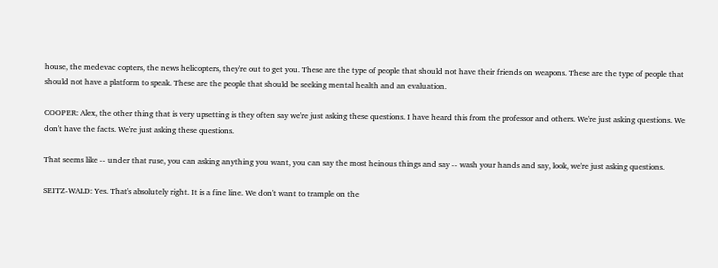house, the medevac copters, the news helicopters, they're out to get you. These are the type of people that should not have their friends on weapons. These are the type of people that should not have a platform to speak. These are the people that should be seeking mental health and an evaluation.

COOPER: Alex, the other thing that is very upsetting is they often say we're just asking these questions. I have heard this from the professor and others. We're just asking questions. We don't have the facts. We're just asking these questions.

That seems like -- under that ruse, you can asking anything you want, you can say the most heinous things and say -- wash your hands and say, look, we're just asking questions.

SEITZ-WALD: Yes. That's absolutely right. It is a fine line. We don't want to trample on the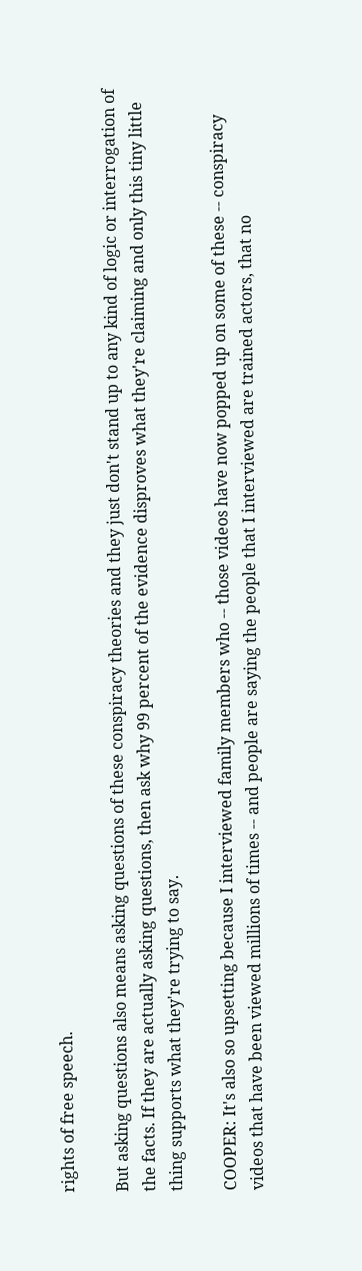rights of free speech.

But asking questions also means asking questions of these conspiracy theories and they just don't stand up to any kind of logic or interrogation of the facts. If they are actually asking questions, then ask why 99 percent of the evidence disproves what they're claiming and only this tiny little thing supports what they're trying to say.

COOPER: It's also so upsetting because I interviewed family members who -- those videos have now popped up on some of these -- conspiracy videos that have been viewed millions of times -- and people are saying the people that I interviewed are trained actors, that no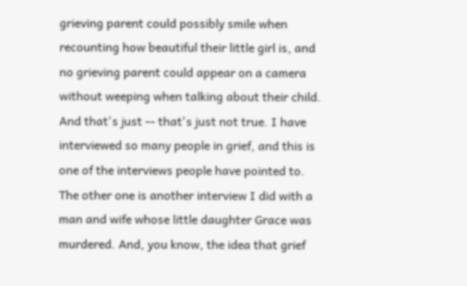grieving parent could possibly smile when recounting how beautiful their little girl is, and no grieving parent could appear on a camera without weeping when talking about their child. And that's just -- that's just not true. I have interviewed so many people in grief, and this is one of the interviews people have pointed to. The other one is another interview I did with a man and wife whose little daughter Grace was murdered. And, you know, the idea that grief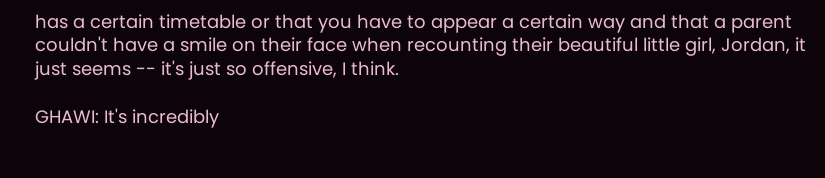has a certain timetable or that you have to appear a certain way and that a parent couldn't have a smile on their face when recounting their beautiful little girl, Jordan, it just seems -- it's just so offensive, I think.

GHAWI: It's incredibly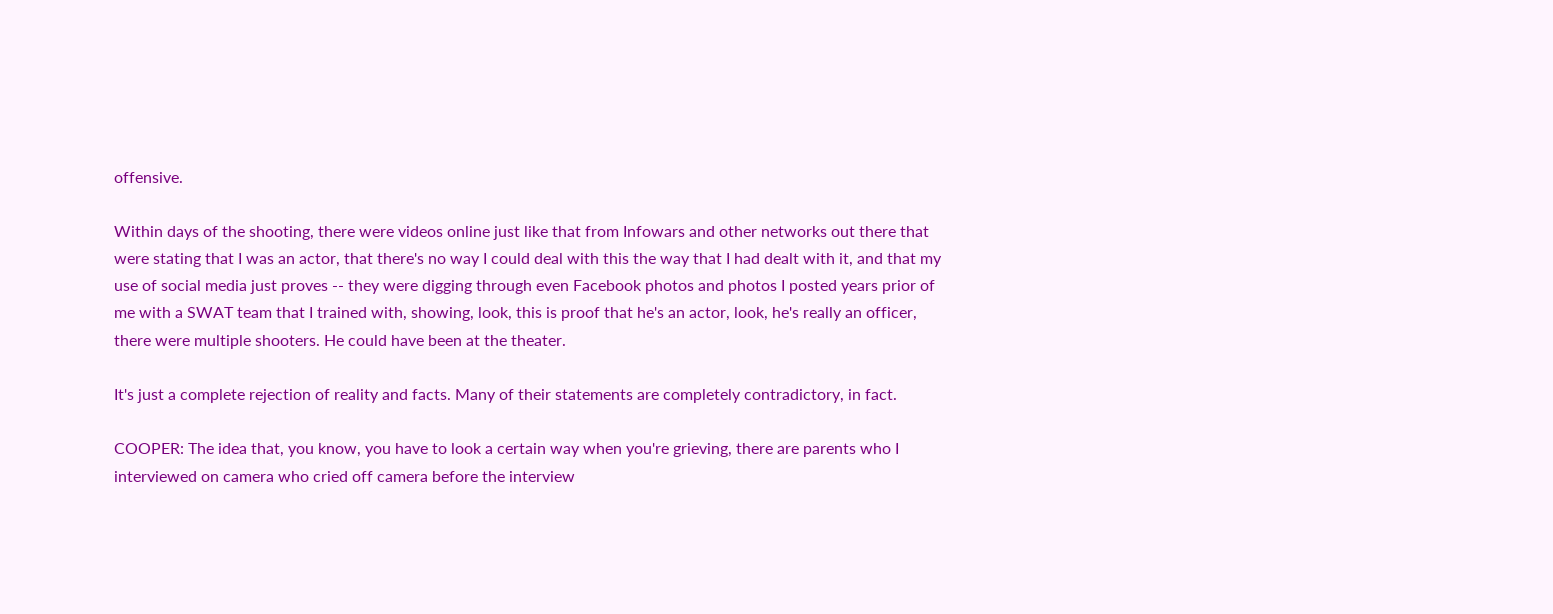offensive.

Within days of the shooting, there were videos online just like that from Infowars and other networks out there that were stating that I was an actor, that there's no way I could deal with this the way that I had dealt with it, and that my use of social media just proves -- they were digging through even Facebook photos and photos I posted years prior of me with a SWAT team that I trained with, showing, look, this is proof that he's an actor, look, he's really an officer, there were multiple shooters. He could have been at the theater.

It's just a complete rejection of reality and facts. Many of their statements are completely contradictory, in fact.

COOPER: The idea that, you know, you have to look a certain way when you're grieving, there are parents who I interviewed on camera who cried off camera before the interview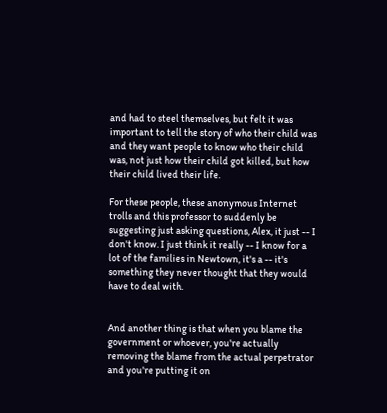and had to steel themselves, but felt it was important to tell the story of who their child was and they want people to know who their child was, not just how their child got killed, but how their child lived their life.

For these people, these anonymous Internet trolls and this professor to suddenly be suggesting just asking questions, Alex, it just -- I don't know. I just think it really -- I know for a lot of the families in Newtown, it's a -- it's something they never thought that they would have to deal with.


And another thing is that when you blame the government or whoever, you're actually removing the blame from the actual perpetrator and you're putting it on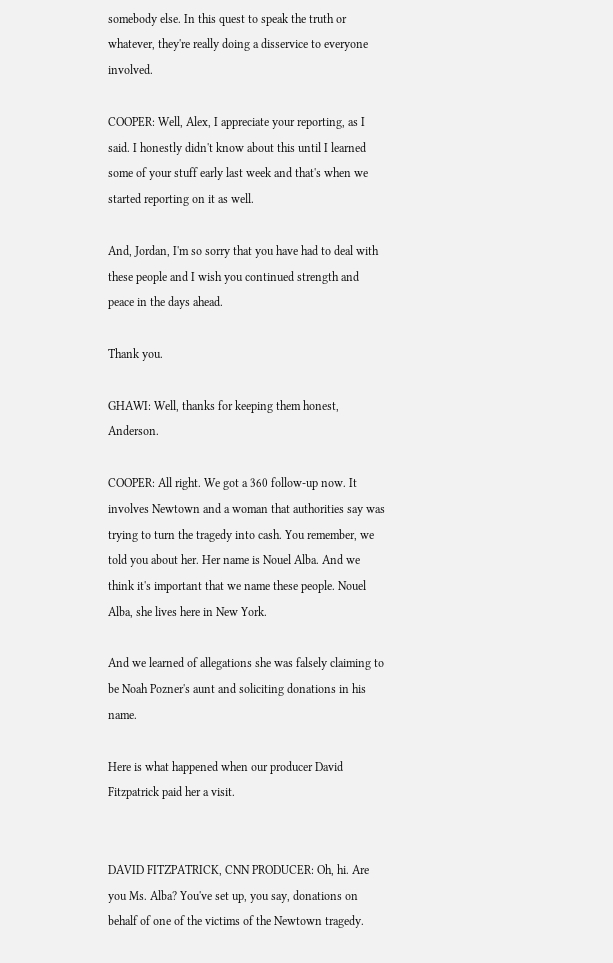somebody else. In this quest to speak the truth or whatever, they're really doing a disservice to everyone involved.

COOPER: Well, Alex, I appreciate your reporting, as I said. I honestly didn't know about this until I learned some of your stuff early last week and that's when we started reporting on it as well.

And, Jordan, I'm so sorry that you have had to deal with these people and I wish you continued strength and peace in the days ahead.

Thank you.

GHAWI: Well, thanks for keeping them honest, Anderson.

COOPER: All right. We got a 360 follow-up now. It involves Newtown and a woman that authorities say was trying to turn the tragedy into cash. You remember, we told you about her. Her name is Nouel Alba. And we think it's important that we name these people. Nouel Alba, she lives here in New York.

And we learned of allegations she was falsely claiming to be Noah Pozner's aunt and soliciting donations in his name.

Here is what happened when our producer David Fitzpatrick paid her a visit.


DAVID FITZPATRICK, CNN PRODUCER: Oh, hi. Are you Ms. Alba? You've set up, you say, donations on behalf of one of the victims of the Newtown tragedy.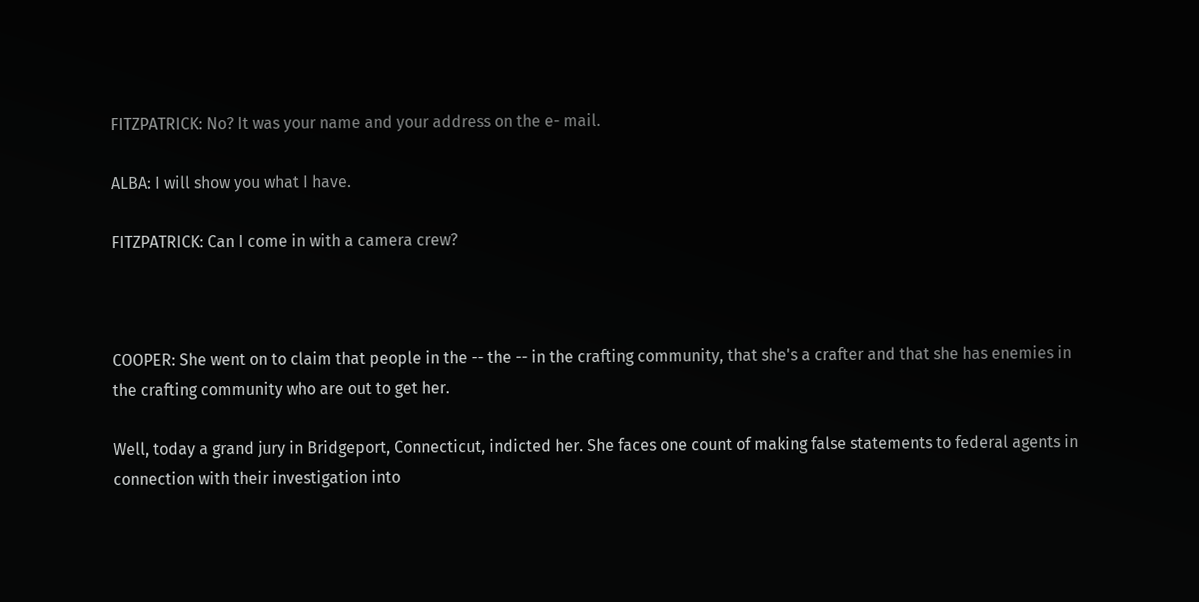FITZPATRICK: No? It was your name and your address on the e- mail.

ALBA: I will show you what I have.

FITZPATRICK: Can I come in with a camera crew?



COOPER: She went on to claim that people in the -- the -- in the crafting community, that she's a crafter and that she has enemies in the crafting community who are out to get her.

Well, today a grand jury in Bridgeport, Connecticut, indicted her. She faces one count of making false statements to federal agents in connection with their investigation into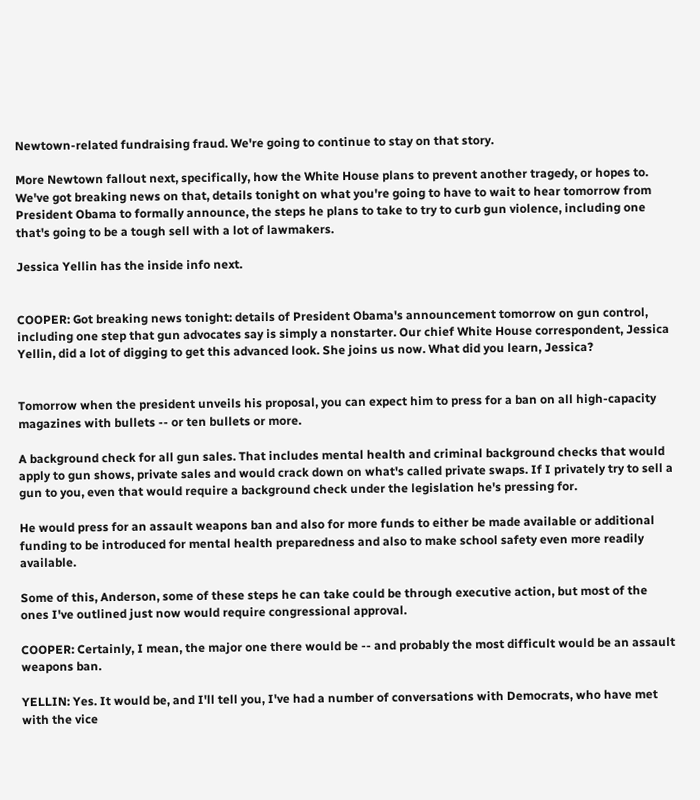Newtown-related fundraising fraud. We're going to continue to stay on that story.

More Newtown fallout next, specifically, how the White House plans to prevent another tragedy, or hopes to. We've got breaking news on that, details tonight on what you're going to have to wait to hear tomorrow from President Obama to formally announce, the steps he plans to take to try to curb gun violence, including one that's going to be a tough sell with a lot of lawmakers.

Jessica Yellin has the inside info next.


COOPER: Got breaking news tonight: details of President Obama's announcement tomorrow on gun control, including one step that gun advocates say is simply a nonstarter. Our chief White House correspondent, Jessica Yellin, did a lot of digging to get this advanced look. She joins us now. What did you learn, Jessica?


Tomorrow when the president unveils his proposal, you can expect him to press for a ban on all high-capacity magazines with bullets -- or ten bullets or more.

A background check for all gun sales. That includes mental health and criminal background checks that would apply to gun shows, private sales and would crack down on what's called private swaps. If I privately try to sell a gun to you, even that would require a background check under the legislation he's pressing for.

He would press for an assault weapons ban and also for more funds to either be made available or additional funding to be introduced for mental health preparedness and also to make school safety even more readily available.

Some of this, Anderson, some of these steps he can take could be through executive action, but most of the ones I've outlined just now would require congressional approval.

COOPER: Certainly, I mean, the major one there would be -- and probably the most difficult would be an assault weapons ban.

YELLIN: Yes. It would be, and I'll tell you, I've had a number of conversations with Democrats, who have met with the vice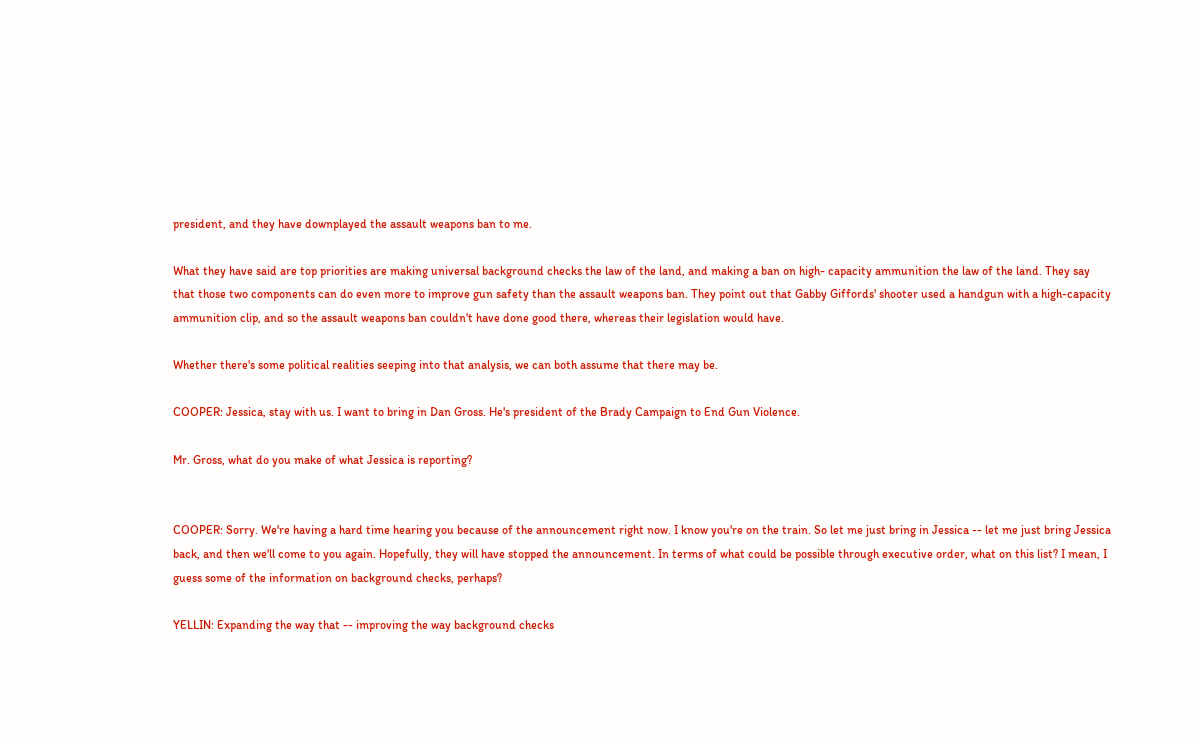president, and they have downplayed the assault weapons ban to me.

What they have said are top priorities are making universal background checks the law of the land, and making a ban on high- capacity ammunition the law of the land. They say that those two components can do even more to improve gun safety than the assault weapons ban. They point out that Gabby Giffords' shooter used a handgun with a high-capacity ammunition clip, and so the assault weapons ban couldn't have done good there, whereas their legislation would have.

Whether there's some political realities seeping into that analysis, we can both assume that there may be.

COOPER: Jessica, stay with us. I want to bring in Dan Gross. He's president of the Brady Campaign to End Gun Violence.

Mr. Gross, what do you make of what Jessica is reporting?


COOPER: Sorry. We're having a hard time hearing you because of the announcement right now. I know you're on the train. So let me just bring in Jessica -- let me just bring Jessica back, and then we'll come to you again. Hopefully, they will have stopped the announcement. In terms of what could be possible through executive order, what on this list? I mean, I guess some of the information on background checks, perhaps?

YELLIN: Expanding the way that -- improving the way background checks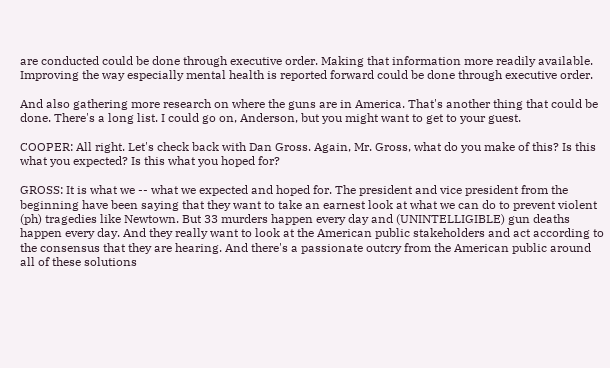are conducted could be done through executive order. Making that information more readily available. Improving the way especially mental health is reported forward could be done through executive order.

And also gathering more research on where the guns are in America. That's another thing that could be done. There's a long list. I could go on, Anderson, but you might want to get to your guest.

COOPER: All right. Let's check back with Dan Gross. Again, Mr. Gross, what do you make of this? Is this what you expected? Is this what you hoped for?

GROSS: It is what we -- what we expected and hoped for. The president and vice president from the beginning have been saying that they want to take an earnest look at what we can do to prevent violent (ph) tragedies like Newtown. But 33 murders happen every day and (UNINTELLIGIBLE) gun deaths happen every day. And they really want to look at the American public stakeholders and act according to the consensus that they are hearing. And there's a passionate outcry from the American public around all of these solutions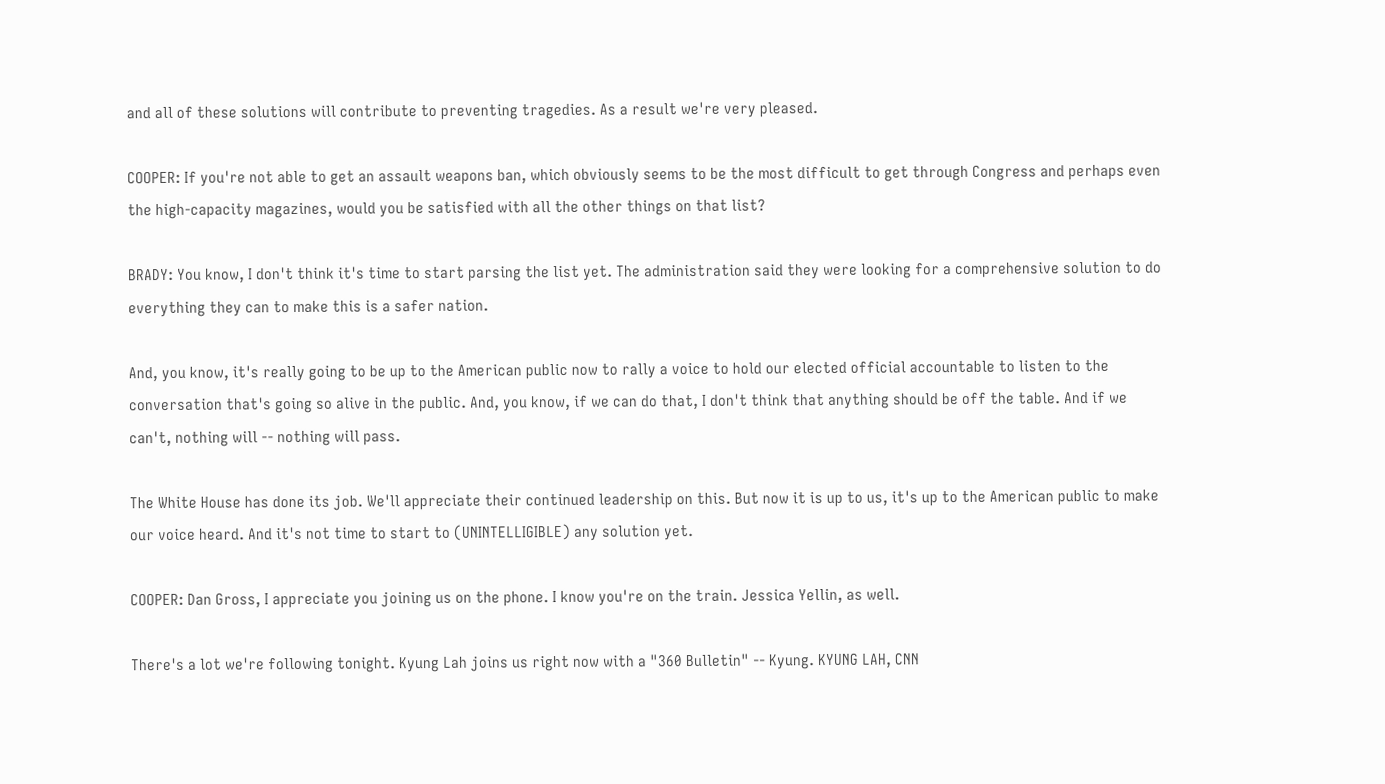and all of these solutions will contribute to preventing tragedies. As a result we're very pleased.

COOPER: If you're not able to get an assault weapons ban, which obviously seems to be the most difficult to get through Congress and perhaps even the high-capacity magazines, would you be satisfied with all the other things on that list?

BRADY: You know, I don't think it's time to start parsing the list yet. The administration said they were looking for a comprehensive solution to do everything they can to make this is a safer nation.

And, you know, it's really going to be up to the American public now to rally a voice to hold our elected official accountable to listen to the conversation that's going so alive in the public. And, you know, if we can do that, I don't think that anything should be off the table. And if we can't, nothing will -- nothing will pass.

The White House has done its job. We'll appreciate their continued leadership on this. But now it is up to us, it's up to the American public to make our voice heard. And it's not time to start to (UNINTELLIGIBLE) any solution yet.

COOPER: Dan Gross, I appreciate you joining us on the phone. I know you're on the train. Jessica Yellin, as well.

There's a lot we're following tonight. Kyung Lah joins us right now with a "360 Bulletin" -- Kyung. KYUNG LAH, CNN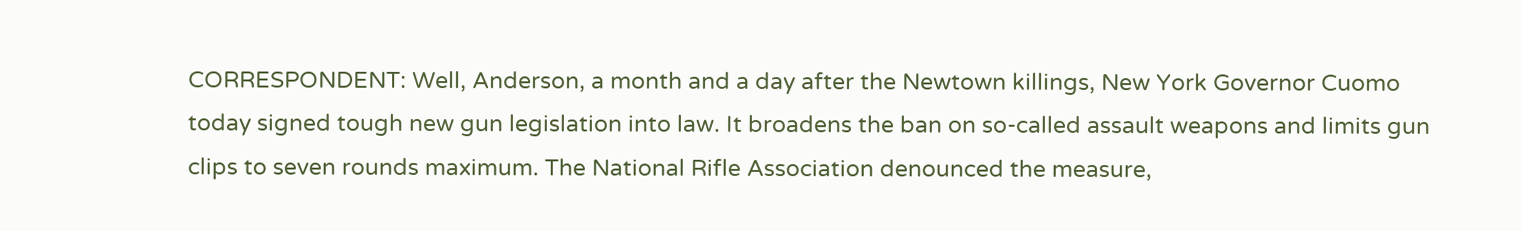CORRESPONDENT: Well, Anderson, a month and a day after the Newtown killings, New York Governor Cuomo today signed tough new gun legislation into law. It broadens the ban on so-called assault weapons and limits gun clips to seven rounds maximum. The National Rifle Association denounced the measure,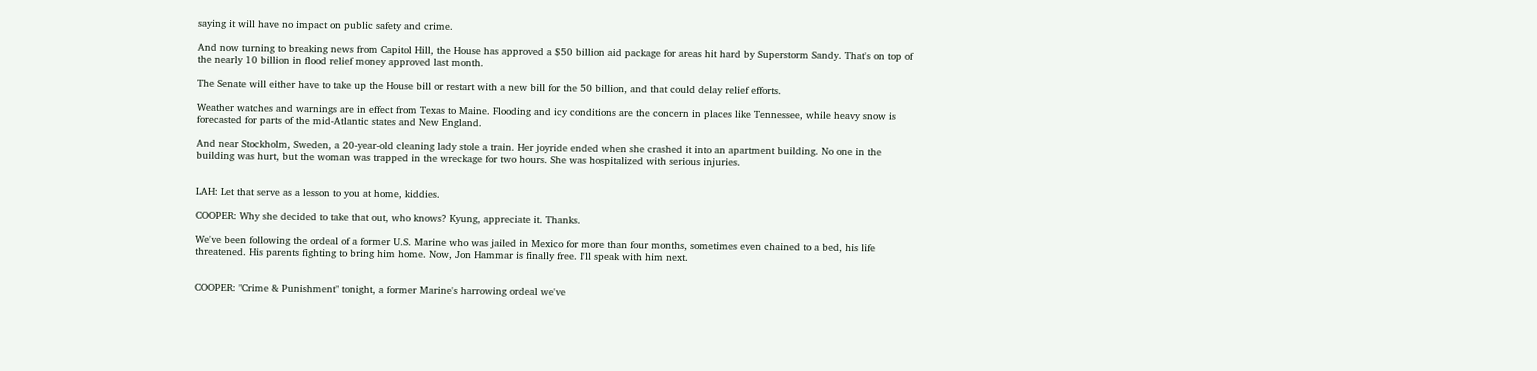saying it will have no impact on public safety and crime.

And now turning to breaking news from Capitol Hill, the House has approved a $50 billion aid package for areas hit hard by Superstorm Sandy. That's on top of the nearly 10 billion in flood relief money approved last month.

The Senate will either have to take up the House bill or restart with a new bill for the 50 billion, and that could delay relief efforts.

Weather watches and warnings are in effect from Texas to Maine. Flooding and icy conditions are the concern in places like Tennessee, while heavy snow is forecasted for parts of the mid-Atlantic states and New England.

And near Stockholm, Sweden, a 20-year-old cleaning lady stole a train. Her joyride ended when she crashed it into an apartment building. No one in the building was hurt, but the woman was trapped in the wreckage for two hours. She was hospitalized with serious injuries.


LAH: Let that serve as a lesson to you at home, kiddies.

COOPER: Why she decided to take that out, who knows? Kyung, appreciate it. Thanks.

We've been following the ordeal of a former U.S. Marine who was jailed in Mexico for more than four months, sometimes even chained to a bed, his life threatened. His parents fighting to bring him home. Now, Jon Hammar is finally free. I'll speak with him next.


COOPER: "Crime & Punishment" tonight, a former Marine's harrowing ordeal we've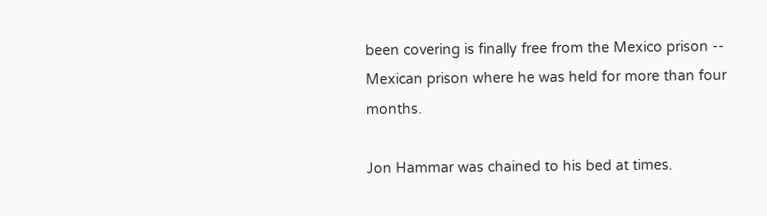been covering is finally free from the Mexico prison -- Mexican prison where he was held for more than four months.

Jon Hammar was chained to his bed at times.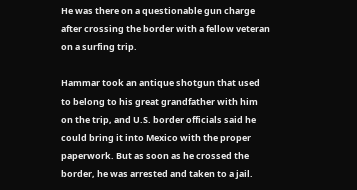He was there on a questionable gun charge after crossing the border with a fellow veteran on a surfing trip.

Hammar took an antique shotgun that used to belong to his great grandfather with him on the trip, and U.S. border officials said he could bring it into Mexico with the proper paperwork. But as soon as he crossed the border, he was arrested and taken to a jail.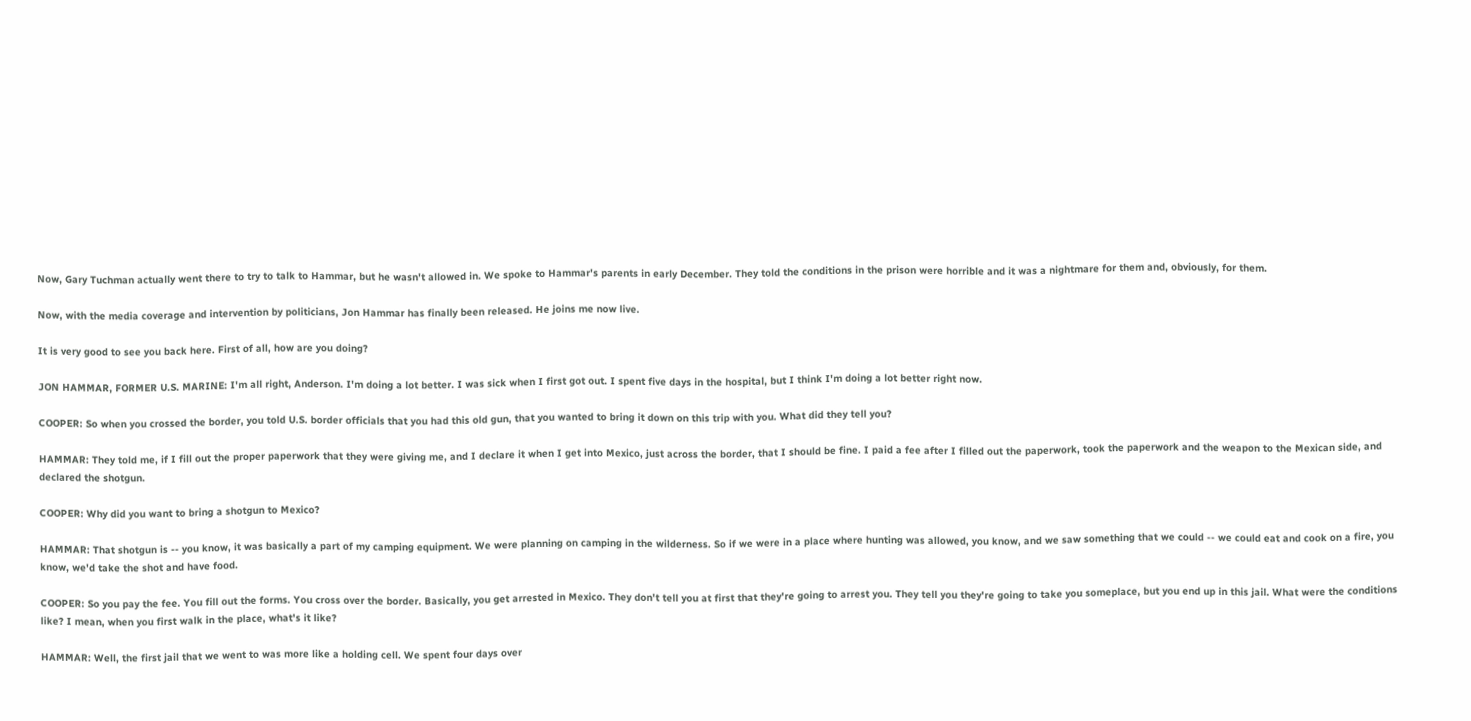Now, Gary Tuchman actually went there to try to talk to Hammar, but he wasn't allowed in. We spoke to Hammar's parents in early December. They told the conditions in the prison were horrible and it was a nightmare for them and, obviously, for them.

Now, with the media coverage and intervention by politicians, Jon Hammar has finally been released. He joins me now live.

It is very good to see you back here. First of all, how are you doing?

JON HAMMAR, FORMER U.S. MARINE: I'm all right, Anderson. I'm doing a lot better. I was sick when I first got out. I spent five days in the hospital, but I think I'm doing a lot better right now.

COOPER: So when you crossed the border, you told U.S. border officials that you had this old gun, that you wanted to bring it down on this trip with you. What did they tell you?

HAMMAR: They told me, if I fill out the proper paperwork that they were giving me, and I declare it when I get into Mexico, just across the border, that I should be fine. I paid a fee after I filled out the paperwork, took the paperwork and the weapon to the Mexican side, and declared the shotgun.

COOPER: Why did you want to bring a shotgun to Mexico?

HAMMAR: That shotgun is -- you know, it was basically a part of my camping equipment. We were planning on camping in the wilderness. So if we were in a place where hunting was allowed, you know, and we saw something that we could -- we could eat and cook on a fire, you know, we'd take the shot and have food.

COOPER: So you pay the fee. You fill out the forms. You cross over the border. Basically, you get arrested in Mexico. They don't tell you at first that they're going to arrest you. They tell you they're going to take you someplace, but you end up in this jail. What were the conditions like? I mean, when you first walk in the place, what's it like?

HAMMAR: Well, the first jail that we went to was more like a holding cell. We spent four days over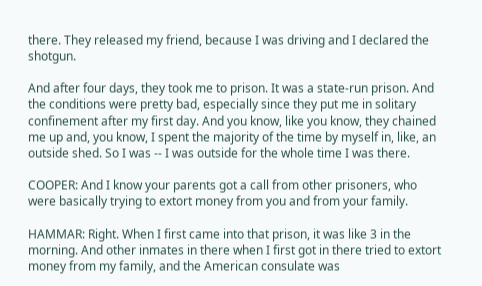there. They released my friend, because I was driving and I declared the shotgun.

And after four days, they took me to prison. It was a state-run prison. And the conditions were pretty bad, especially since they put me in solitary confinement after my first day. And you know, like you know, they chained me up and, you know, I spent the majority of the time by myself in, like, an outside shed. So I was -- I was outside for the whole time I was there.

COOPER: And I know your parents got a call from other prisoners, who were basically trying to extort money from you and from your family.

HAMMAR: Right. When I first came into that prison, it was like 3 in the morning. And other inmates in there when I first got in there tried to extort money from my family, and the American consulate was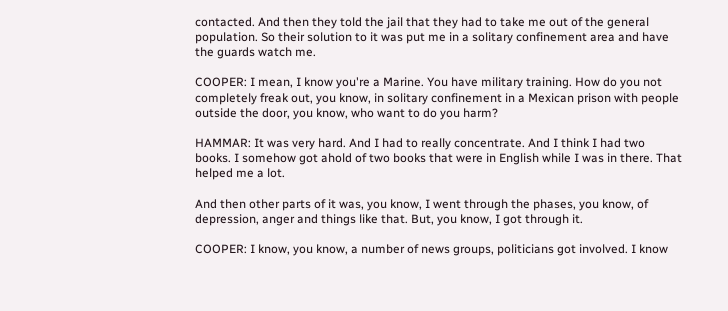contacted. And then they told the jail that they had to take me out of the general population. So their solution to it was put me in a solitary confinement area and have the guards watch me.

COOPER: I mean, I know you're a Marine. You have military training. How do you not completely freak out, you know, in solitary confinement in a Mexican prison with people outside the door, you know, who want to do you harm?

HAMMAR: It was very hard. And I had to really concentrate. And I think I had two books. I somehow got ahold of two books that were in English while I was in there. That helped me a lot.

And then other parts of it was, you know, I went through the phases, you know, of depression, anger and things like that. But, you know, I got through it.

COOPER: I know, you know, a number of news groups, politicians got involved. I know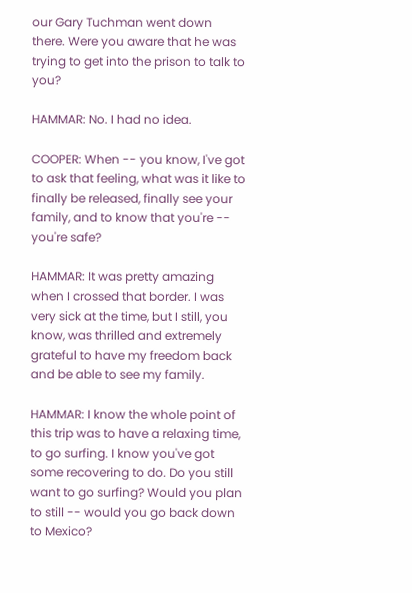our Gary Tuchman went down there. Were you aware that he was trying to get into the prison to talk to you?

HAMMAR: No. I had no idea.

COOPER: When -- you know, I've got to ask that feeling, what was it like to finally be released, finally see your family, and to know that you're -- you're safe?

HAMMAR: It was pretty amazing when I crossed that border. I was very sick at the time, but I still, you know, was thrilled and extremely grateful to have my freedom back and be able to see my family.

HAMMAR: I know the whole point of this trip was to have a relaxing time, to go surfing. I know you've got some recovering to do. Do you still want to go surfing? Would you plan to still -- would you go back down to Mexico?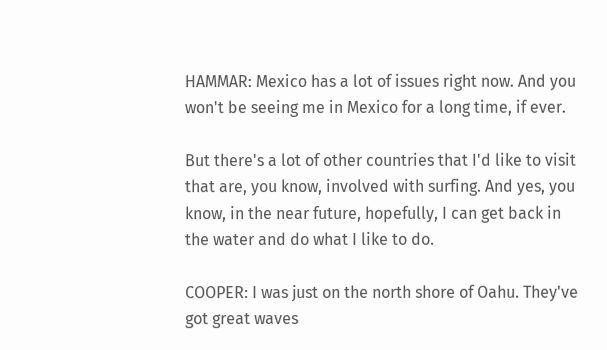HAMMAR: Mexico has a lot of issues right now. And you won't be seeing me in Mexico for a long time, if ever.

But there's a lot of other countries that I'd like to visit that are, you know, involved with surfing. And yes, you know, in the near future, hopefully, I can get back in the water and do what I like to do.

COOPER: I was just on the north shore of Oahu. They've got great waves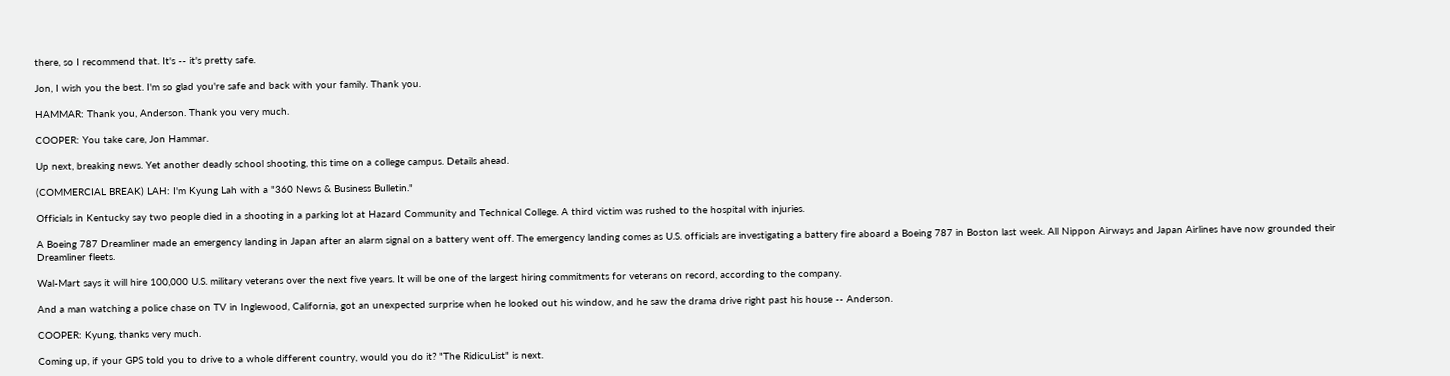there, so I recommend that. It's -- it's pretty safe.

Jon, I wish you the best. I'm so glad you're safe and back with your family. Thank you.

HAMMAR: Thank you, Anderson. Thank you very much.

COOPER: You take care, Jon Hammar.

Up next, breaking news. Yet another deadly school shooting, this time on a college campus. Details ahead.

(COMMERCIAL BREAK) LAH: I'm Kyung Lah with a "360 News & Business Bulletin."

Officials in Kentucky say two people died in a shooting in a parking lot at Hazard Community and Technical College. A third victim was rushed to the hospital with injuries.

A Boeing 787 Dreamliner made an emergency landing in Japan after an alarm signal on a battery went off. The emergency landing comes as U.S. officials are investigating a battery fire aboard a Boeing 787 in Boston last week. All Nippon Airways and Japan Airlines have now grounded their Dreamliner fleets.

Wal-Mart says it will hire 100,000 U.S. military veterans over the next five years. It will be one of the largest hiring commitments for veterans on record, according to the company.

And a man watching a police chase on TV in Inglewood, California, got an unexpected surprise when he looked out his window, and he saw the drama drive right past his house -- Anderson.

COOPER: Kyung, thanks very much.

Coming up, if your GPS told you to drive to a whole different country, would you do it? "The RidicuList" is next.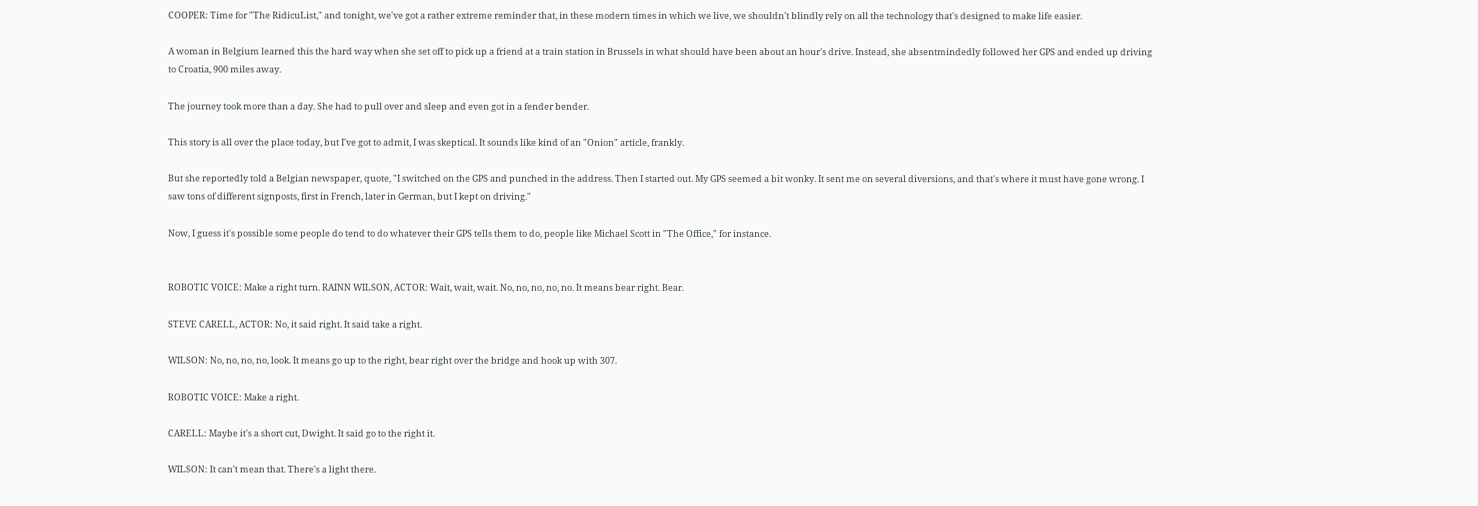COOPER: Time for "The RidicuList," and tonight, we've got a rather extreme reminder that, in these modern times in which we live, we shouldn't blindly rely on all the technology that's designed to make life easier.

A woman in Belgium learned this the hard way when she set off to pick up a friend at a train station in Brussels in what should have been about an hour's drive. Instead, she absentmindedly followed her GPS and ended up driving to Croatia, 900 miles away.

The journey took more than a day. She had to pull over and sleep and even got in a fender bender.

This story is all over the place today, but I've got to admit, I was skeptical. It sounds like kind of an "Onion" article, frankly.

But she reportedly told a Belgian newspaper, quote, "I switched on the GPS and punched in the address. Then I started out. My GPS seemed a bit wonky. It sent me on several diversions, and that's where it must have gone wrong. I saw tons of different signposts, first in French, later in German, but I kept on driving."

Now, I guess it's possible some people do tend to do whatever their GPS tells them to do, people like Michael Scott in "The Office," for instance.


ROBOTIC VOICE: Make a right turn. RAINN WILSON, ACTOR: Wait, wait, wait. No, no, no, no, no. It means bear right. Bear.

STEVE CARELL, ACTOR: No, it said right. It said take a right.

WILSON: No, no, no, no, look. It means go up to the right, bear right over the bridge and hook up with 307.

ROBOTIC VOICE: Make a right.

CARELL: Maybe it's a short cut, Dwight. It said go to the right it.

WILSON: It can't mean that. There's a light there.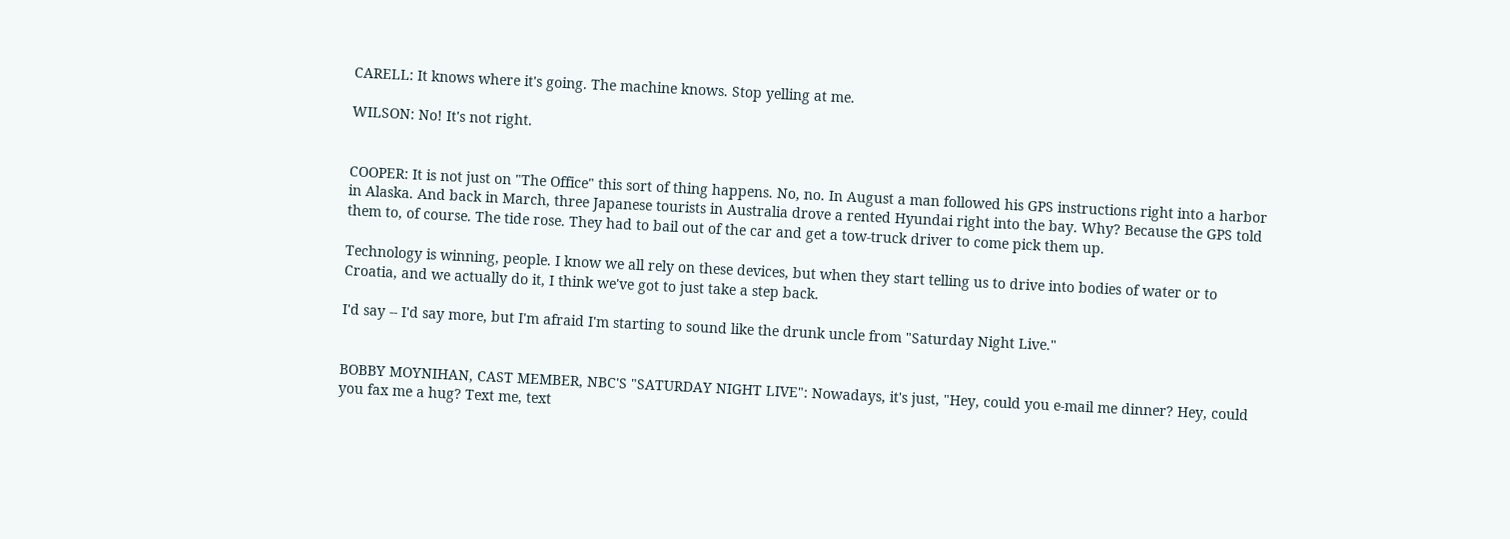CARELL: It knows where it's going. The machine knows. Stop yelling at me.

WILSON: No! It's not right.


COOPER: It is not just on "The Office" this sort of thing happens. No, no. In August a man followed his GPS instructions right into a harbor in Alaska. And back in March, three Japanese tourists in Australia drove a rented Hyundai right into the bay. Why? Because the GPS told them to, of course. The tide rose. They had to bail out of the car and get a tow-truck driver to come pick them up.

Technology is winning, people. I know we all rely on these devices, but when they start telling us to drive into bodies of water or to Croatia, and we actually do it, I think we've got to just take a step back.

I'd say -- I'd say more, but I'm afraid I'm starting to sound like the drunk uncle from "Saturday Night Live."


BOBBY MOYNIHAN, CAST MEMBER, NBC'S "SATURDAY NIGHT LIVE": Nowadays, it's just, "Hey, could you e-mail me dinner? Hey, could you fax me a hug? Text me, text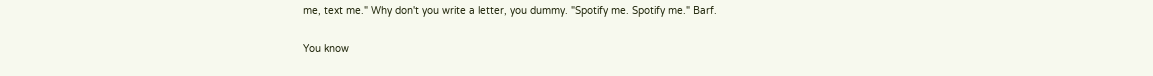me, text me." Why don't you write a letter, you dummy. "Spotify me. Spotify me." Barf.

You know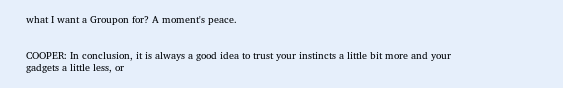what I want a Groupon for? A moment's peace.


COOPER: In conclusion, it is always a good idea to trust your instincts a little bit more and your gadgets a little less, or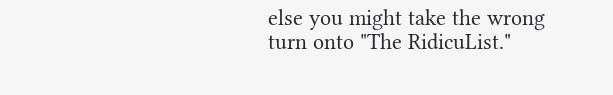else you might take the wrong turn onto "The RidicuList."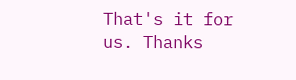That's it for us. Thanks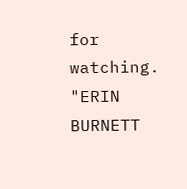for watching. "ERIN BURNETT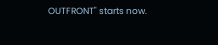OUTFRONT" starts now.